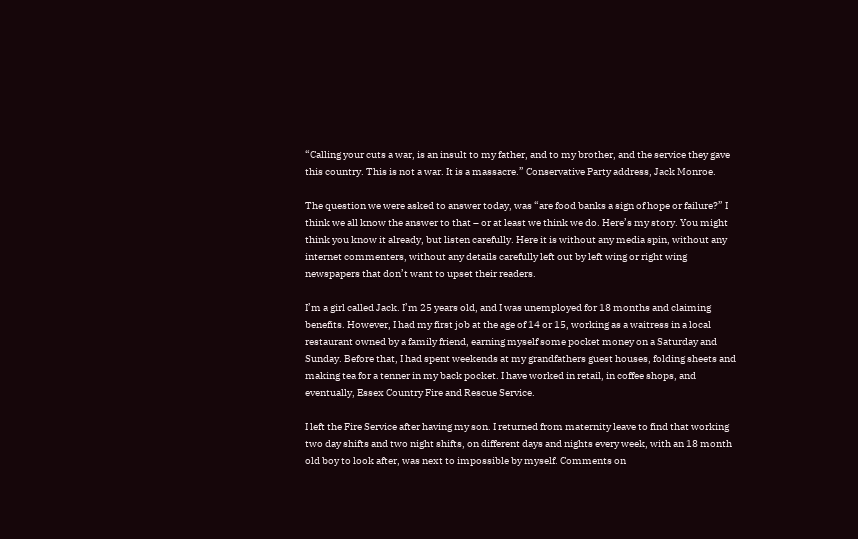“Calling your cuts a war, is an insult to my father, and to my brother, and the service they gave this country. This is not a war. It is a massacre.” Conservative Party address, Jack Monroe.

The question we were asked to answer today, was “are food banks a sign of hope or failure?” I think we all know the answer to that – or at least we think we do. Here’s my story. You might think you know it already, but listen carefully. Here it is without any media spin, without any internet commenters, without any details carefully left out by left wing or right wing newspapers that don’t want to upset their readers.

I’m a girl called Jack. I’m 25 years old, and I was unemployed for 18 months and claiming benefits. However, I had my first job at the age of 14 or 15, working as a waitress in a local restaurant owned by a family friend, earning myself some pocket money on a Saturday and Sunday. Before that, I had spent weekends at my grandfathers guest houses, folding sheets and making tea for a tenner in my back pocket. I have worked in retail, in coffee shops, and eventually, Essex Country Fire and Rescue Service.

I left the Fire Service after having my son. I returned from maternity leave to find that working two day shifts and two night shifts, on different days and nights every week, with an 18 month old boy to look after, was next to impossible by myself. Comments on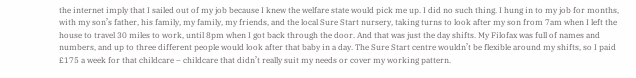the internet imply that I sailed out of my job because I knew the welfare state would pick me up. I did no such thing. I hung in to my job for months, with my son’s father, his family, my family, my friends, and the local Sure Start nursery, taking turns to look after my son from 7am when I left the house to travel 30 miles to work, until 8pm when I got back through the door. And that was just the day shifts. My Filofax was full of names and numbers, and up to three different people would look after that baby in a day. The Sure Start centre wouldn’t be flexible around my shifts, so I paid £175 a week for that childcare – childcare that didn’t really suit my needs or cover my working pattern.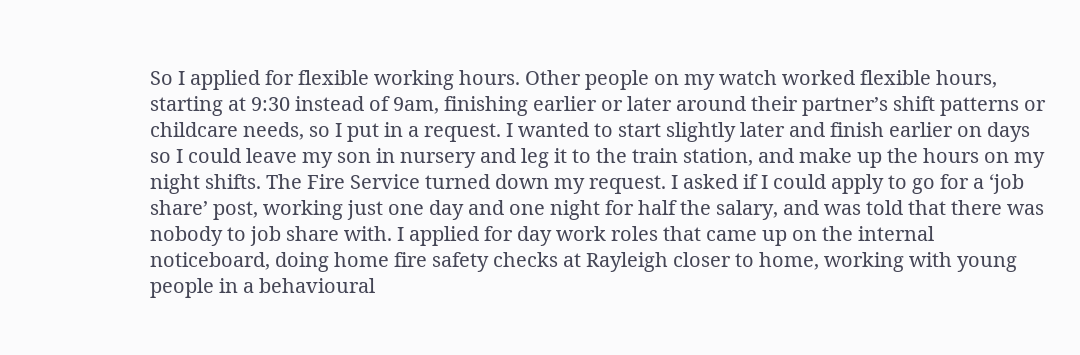So I applied for flexible working hours. Other people on my watch worked flexible hours, starting at 9:30 instead of 9am, finishing earlier or later around their partner’s shift patterns or childcare needs, so I put in a request. I wanted to start slightly later and finish earlier on days so I could leave my son in nursery and leg it to the train station, and make up the hours on my night shifts. The Fire Service turned down my request. I asked if I could apply to go for a ‘job share’ post, working just one day and one night for half the salary, and was told that there was nobody to job share with. I applied for day work roles that came up on the internal noticeboard, doing home fire safety checks at Rayleigh closer to home, working with young people in a behavioural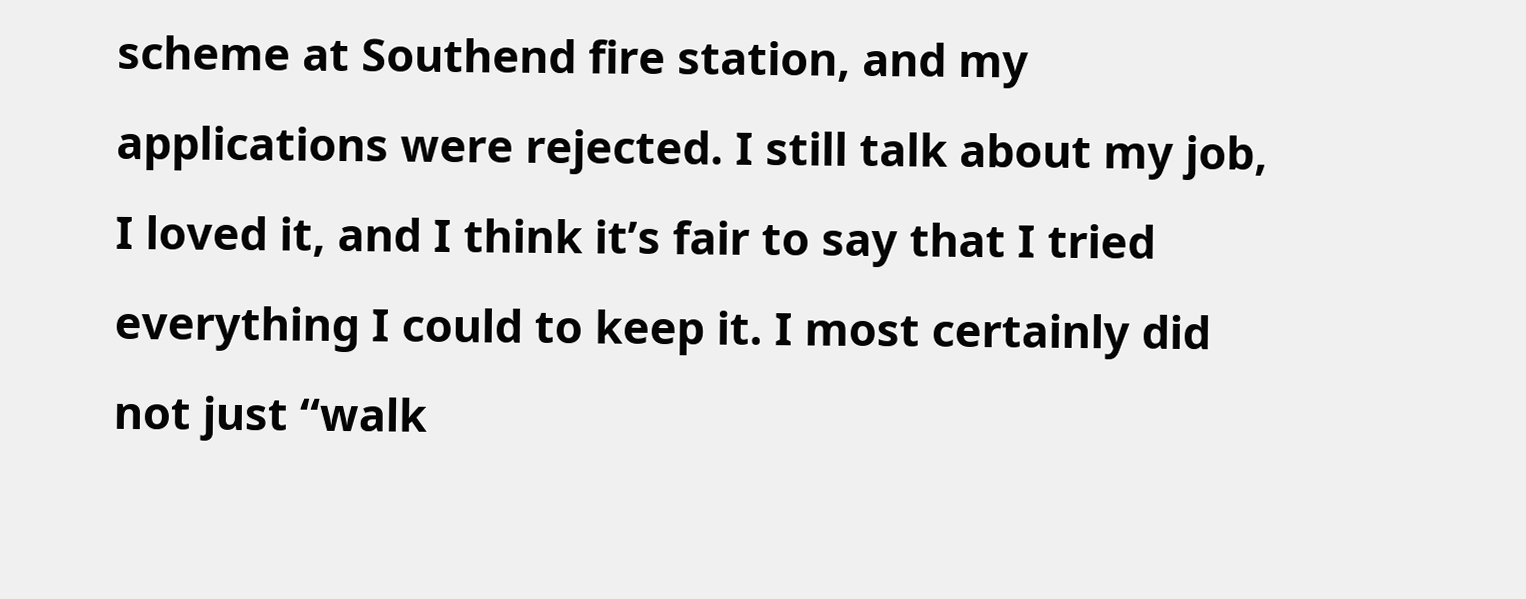scheme at Southend fire station, and my applications were rejected. I still talk about my job, I loved it, and I think it’s fair to say that I tried everything I could to keep it. I most certainly did not just “walk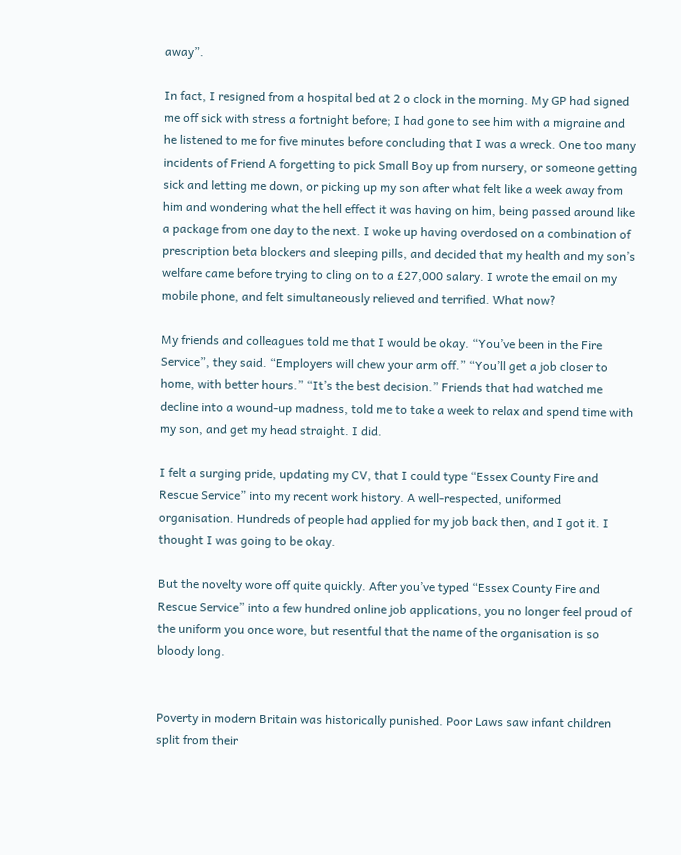away”.

In fact, I resigned from a hospital bed at 2 o clock in the morning. My GP had signed me off sick with stress a fortnight before; I had gone to see him with a migraine and he listened to me for five minutes before concluding that I was a wreck. One too many incidents of Friend A forgetting to pick Small Boy up from nursery, or someone getting sick and letting me down, or picking up my son after what felt like a week away from him and wondering what the hell effect it was having on him, being passed around like a package from one day to the next. I woke up having overdosed on a combination of prescription beta blockers and sleeping pills, and decided that my health and my son’s welfare came before trying to cling on to a £27,000 salary. I wrote the email on my mobile phone, and felt simultaneously relieved and terrified. What now?

My friends and colleagues told me that I would be okay. “You’ve been in the Fire Service”, they said. “Employers will chew your arm off.” “You’ll get a job closer to home, with better hours.” “It’s the best decision.” Friends that had watched me decline into a wound-up madness, told me to take a week to relax and spend time with my son, and get my head straight. I did.

I felt a surging pride, updating my CV, that I could type “Essex County Fire and Rescue Service” into my recent work history. A well-respected, uniformed organisation. Hundreds of people had applied for my job back then, and I got it. I thought I was going to be okay.

But the novelty wore off quite quickly. After you’ve typed “Essex County Fire and Rescue Service” into a few hundred online job applications, you no longer feel proud of the uniform you once wore, but resentful that the name of the organisation is so bloody long.


Poverty in modern Britain was historically punished. Poor Laws saw infant children split from their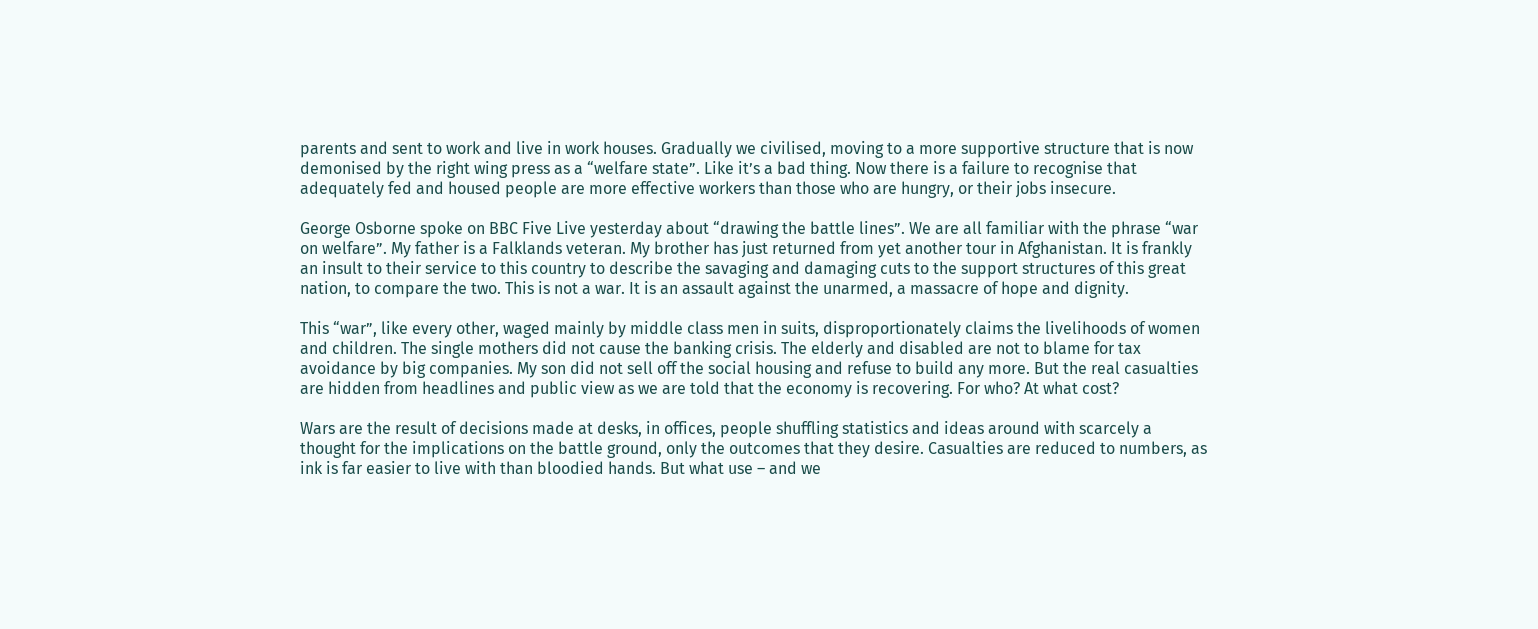parents and sent to work and live in work houses. Gradually we civilised, moving to a more supportive structure that is now demonised by the right wing press as a “welfare state”. Like it’s a bad thing. Now there is a failure to recognise that adequately fed and housed people are more effective workers than those who are hungry, or their jobs insecure.

George Osborne spoke on BBC Five Live yesterday about “drawing the battle lines”. We are all familiar with the phrase “war on welfare”. My father is a Falklands veteran. My brother has just returned from yet another tour in Afghanistan. It is frankly an insult to their service to this country to describe the savaging and damaging cuts to the support structures of this great nation, to compare the two. This is not a war. It is an assault against the unarmed, a massacre of hope and dignity.

This “war”, like every other, waged mainly by middle class men in suits, disproportionately claims the livelihoods of women and children. The single mothers did not cause the banking crisis. The elderly and disabled are not to blame for tax avoidance by big companies. My son did not sell off the social housing and refuse to build any more. But the real casualties are hidden from headlines and public view as we are told that the economy is recovering. For who? At what cost?

Wars are the result of decisions made at desks, in offices, people shuffling statistics and ideas around with scarcely a thought for the implications on the battle ground, only the outcomes that they desire. Casualties are reduced to numbers, as ink is far easier to live with than bloodied hands. But what use – and we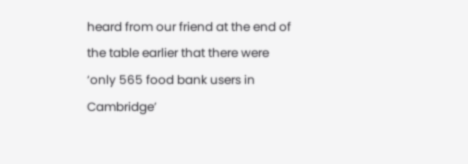heard from our friend at the end of the table earlier that there were ‘only 565 food bank users in Cambridge’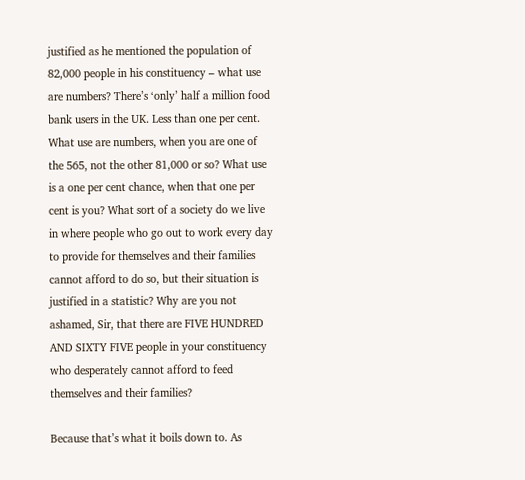justified as he mentioned the population of 82,000 people in his constituency – what use are numbers? There’s ‘only’ half a million food bank users in the UK. Less than one per cent. What use are numbers, when you are one of the 565, not the other 81,000 or so? What use is a one per cent chance, when that one per cent is you? What sort of a society do we live in where people who go out to work every day to provide for themselves and their families cannot afford to do so, but their situation is justified in a statistic? Why are you not ashamed, Sir, that there are FIVE HUNDRED AND SIXTY FIVE people in your constituency who desperately cannot afford to feed themselves and their families?

Because that’s what it boils down to. As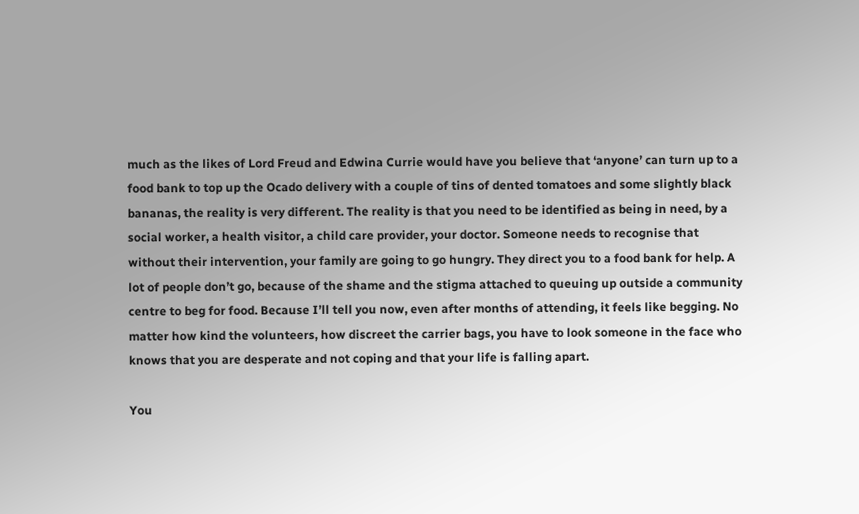much as the likes of Lord Freud and Edwina Currie would have you believe that ‘anyone’ can turn up to a food bank to top up the Ocado delivery with a couple of tins of dented tomatoes and some slightly black bananas, the reality is very different. The reality is that you need to be identified as being in need, by a social worker, a health visitor, a child care provider, your doctor. Someone needs to recognise that without their intervention, your family are going to go hungry. They direct you to a food bank for help. A lot of people don’t go, because of the shame and the stigma attached to queuing up outside a community centre to beg for food. Because I’ll tell you now, even after months of attending, it feels like begging. No matter how kind the volunteers, how discreet the carrier bags, you have to look someone in the face who knows that you are desperate and not coping and that your life is falling apart.

You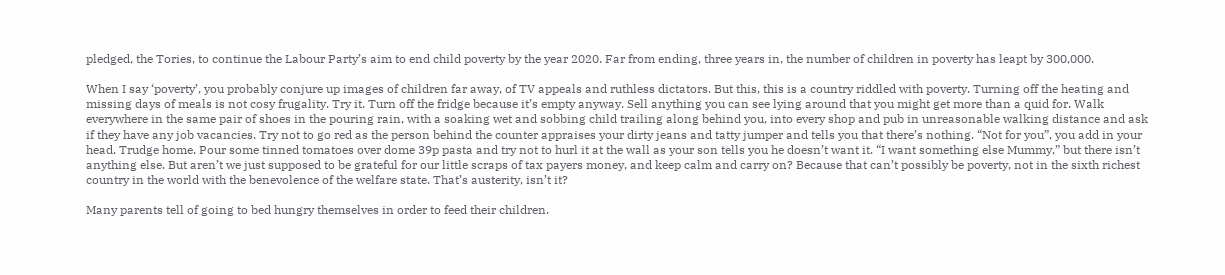pledged, the Tories, to continue the Labour Party’s aim to end child poverty by the year 2020. Far from ending, three years in, the number of children in poverty has leapt by 300,000.

When I say ‘poverty’, you probably conjure up images of children far away, of TV appeals and ruthless dictators. But this, this is a country riddled with poverty. Turning off the heating and missing days of meals is not cosy frugality. Try it. Turn off the fridge because it’s empty anyway. Sell anything you can see lying around that you might get more than a quid for. Walk everywhere in the same pair of shoes in the pouring rain, with a soaking wet and sobbing child trailing along behind you, into every shop and pub in unreasonable walking distance and ask if they have any job vacancies. Try not to go red as the person behind the counter appraises your dirty jeans and tatty jumper and tells you that there’s nothing. “Not for you”, you add in your head. Trudge home. Pour some tinned tomatoes over dome 39p pasta and try not to hurl it at the wall as your son tells you he doesn’t want it. “I want something else Mummy,” but there isn’t anything else. But aren’t we just supposed to be grateful for our little scraps of tax payers money, and keep calm and carry on? Because that can’t possibly be poverty, not in the sixth richest country in the world with the benevolence of the welfare state. That’s austerity, isn’t it?

Many parents tell of going to bed hungry themselves in order to feed their children.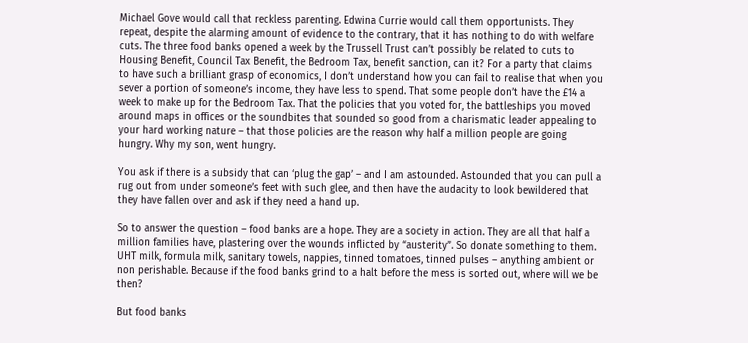Michael Gove would call that reckless parenting. Edwina Currie would call them opportunists. They repeat, despite the alarming amount of evidence to the contrary, that it has nothing to do with welfare cuts. The three food banks opened a week by the Trussell Trust can’t possibly be related to cuts to Housing Benefit, Council Tax Benefit, the Bedroom Tax, benefit sanction, can it? For a party that claims to have such a brilliant grasp of economics, I don’t understand how you can fail to realise that when you sever a portion of someone’s income, they have less to spend. That some people don’t have the £14 a week to make up for the Bedroom Tax. That the policies that you voted for, the battleships you moved around maps in offices or the soundbites that sounded so good from a charismatic leader appealing to your hard working nature – that those policies are the reason why half a million people are going hungry. Why my son, went hungry.

You ask if there is a subsidy that can ‘plug the gap’ – and I am astounded. Astounded that you can pull a rug out from under someone’s feet with such glee, and then have the audacity to look bewildered that they have fallen over and ask if they need a hand up.

So to answer the question – food banks are a hope. They are a society in action. They are all that half a million families have, plastering over the wounds inflicted by “austerity”. So donate something to them. UHT milk, formula milk, sanitary towels, nappies, tinned tomatoes, tinned pulses – anything ambient or non perishable. Because if the food banks grind to a halt before the mess is sorted out, where will we be then?

But food banks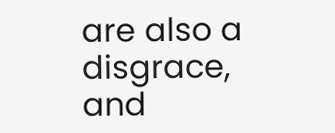are also a disgrace, and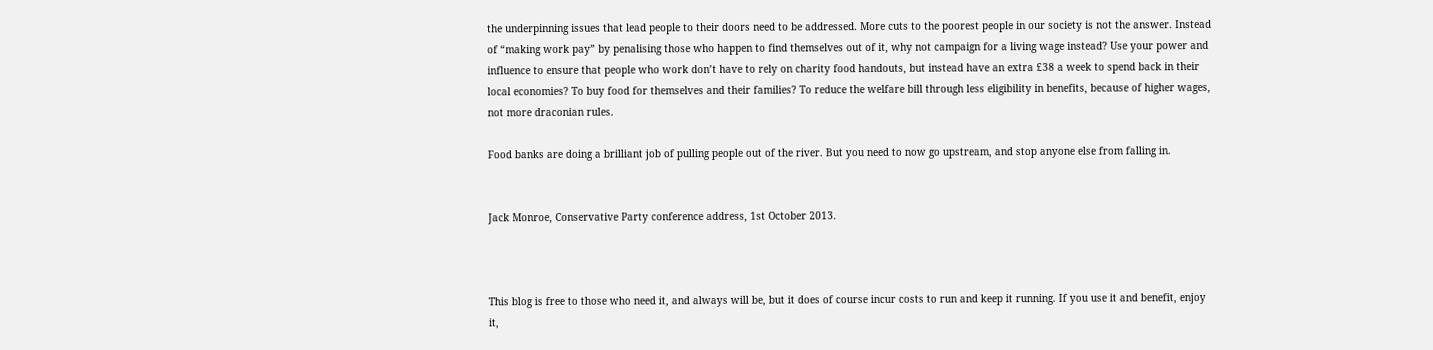the underpinning issues that lead people to their doors need to be addressed. More cuts to the poorest people in our society is not the answer. Instead of “making work pay” by penalising those who happen to find themselves out of it, why not campaign for a living wage instead? Use your power and influence to ensure that people who work don’t have to rely on charity food handouts, but instead have an extra £38 a week to spend back in their local economies? To buy food for themselves and their families? To reduce the welfare bill through less eligibility in benefits, because of higher wages, not more draconian rules.

Food banks are doing a brilliant job of pulling people out of the river. But you need to now go upstream, and stop anyone else from falling in.


Jack Monroe, Conservative Party conference address, 1st October 2013.



This blog is free to those who need it, and always will be, but it does of course incur costs to run and keep it running. If you use it and benefit, enjoy it,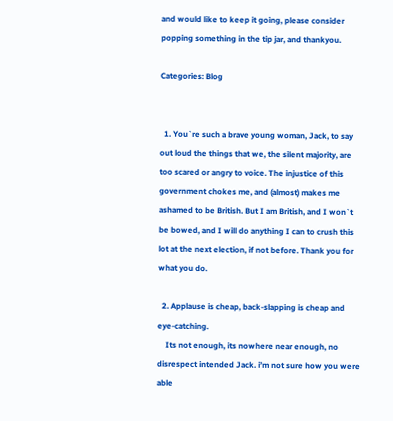and would like to keep it going, please consider popping something in the tip jar, and thankyou.

Categories: Blog


  1. You`re such a brave young woman, Jack, to say out loud the things that we, the silent majority, are too scared or angry to voice. The injustice of this government chokes me, and (almost) makes me ashamed to be British. But I am British, and I won`t be bowed, and I will do anything I can to crush this lot at the next election, if not before. Thank you for what you do.

  2. Applause is cheap, back-slapping is cheap and eye-catching.
    Its not enough, its nowhere near enough, no disrespect intended Jack. i’m not sure how you were able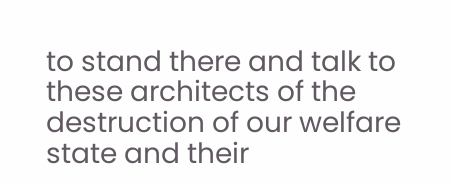to stand there and talk to these architects of the destruction of our welfare state and their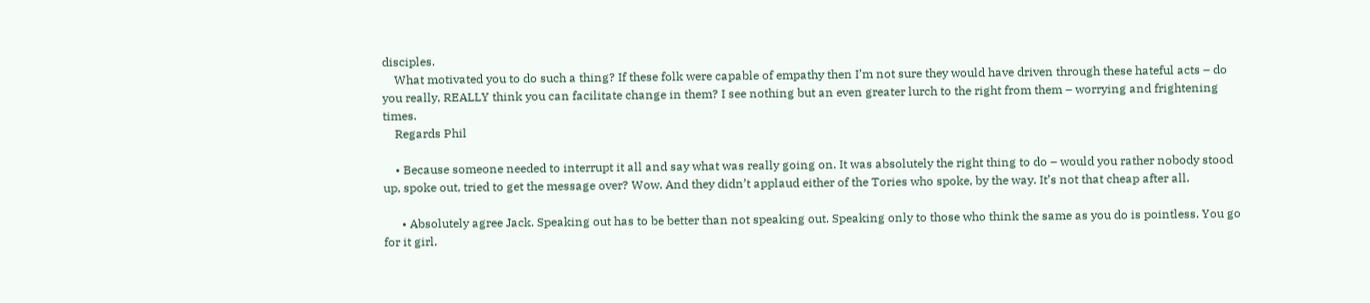disciples.
    What motivated you to do such a thing? If these folk were capable of empathy then I’m not sure they would have driven through these hateful acts – do you really, REALLY think you can facilitate change in them? I see nothing but an even greater lurch to the right from them – worrying and frightening times.
    Regards Phil

    • Because someone needed to interrupt it all and say what was really going on. It was absolutely the right thing to do – would you rather nobody stood up, spoke out, tried to get the message over? Wow. And they didn’t applaud either of the Tories who spoke, by the way. It’s not that cheap after all.

      • Absolutely agree Jack. Speaking out has to be better than not speaking out. Speaking only to those who think the same as you do is pointless. You go for it girl.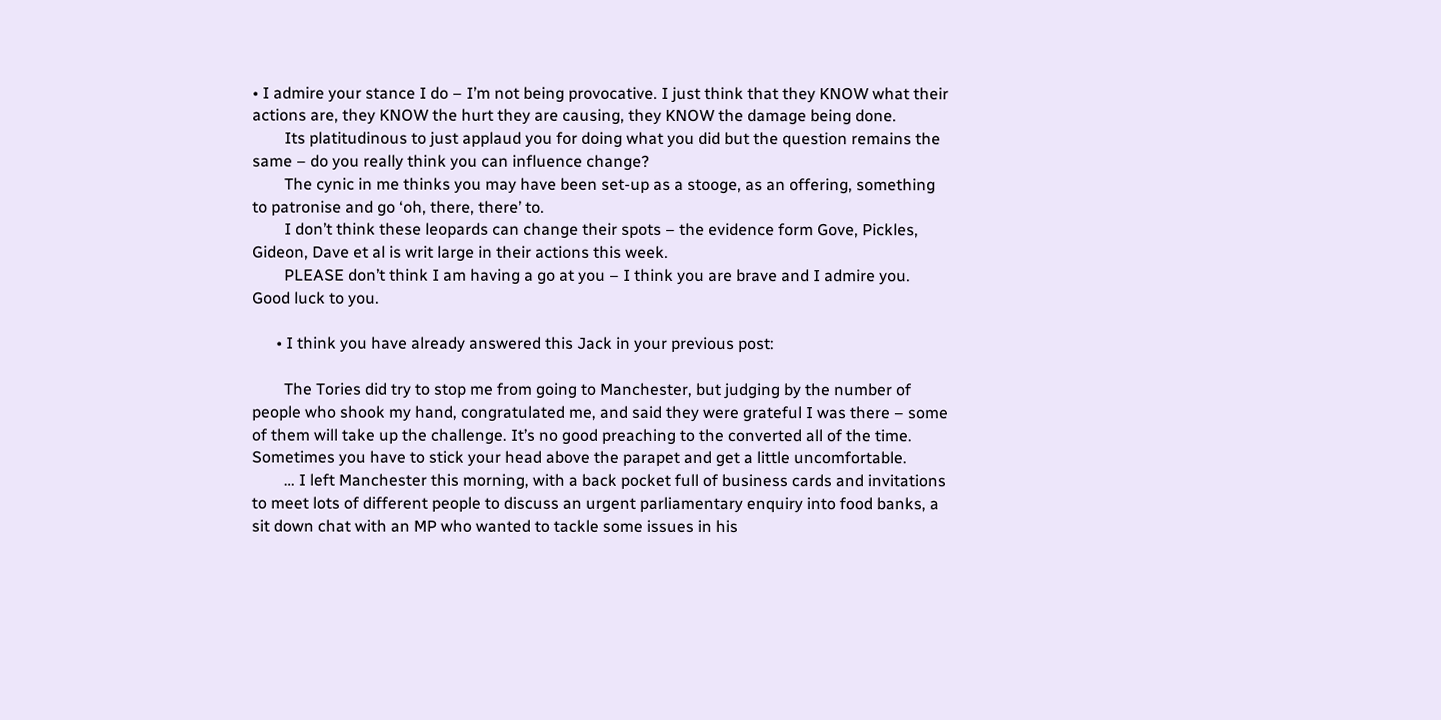• I admire your stance I do – I’m not being provocative. I just think that they KNOW what their actions are, they KNOW the hurt they are causing, they KNOW the damage being done.
        Its platitudinous to just applaud you for doing what you did but the question remains the same – do you really think you can influence change?
        The cynic in me thinks you may have been set-up as a stooge, as an offering, something to patronise and go ‘oh, there, there’ to.
        I don’t think these leopards can change their spots – the evidence form Gove, Pickles, Gideon, Dave et al is writ large in their actions this week.
        PLEASE don’t think I am having a go at you – I think you are brave and I admire you. Good luck to you.

      • I think you have already answered this Jack in your previous post:

        The Tories did try to stop me from going to Manchester, but judging by the number of people who shook my hand, congratulated me, and said they were grateful I was there – some of them will take up the challenge. It’s no good preaching to the converted all of the time. Sometimes you have to stick your head above the parapet and get a little uncomfortable.
        … I left Manchester this morning, with a back pocket full of business cards and invitations to meet lots of different people to discuss an urgent parliamentary enquiry into food banks, a sit down chat with an MP who wanted to tackle some issues in his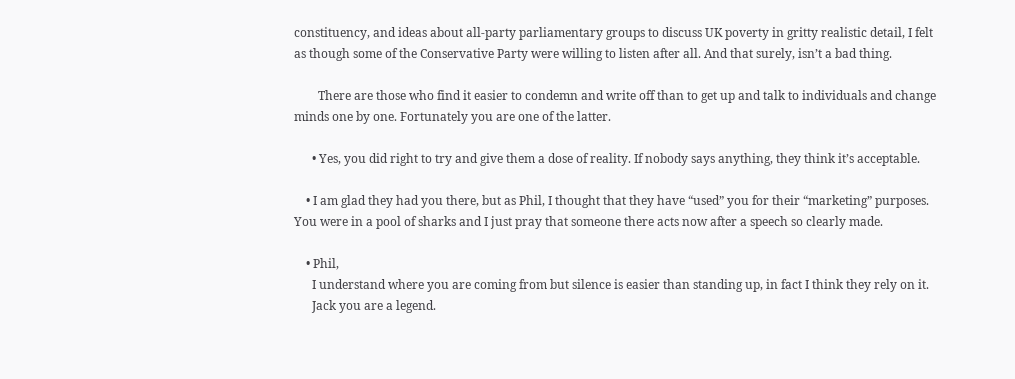constituency, and ideas about all-party parliamentary groups to discuss UK poverty in gritty realistic detail, I felt as though some of the Conservative Party were willing to listen after all. And that surely, isn’t a bad thing.

        There are those who find it easier to condemn and write off than to get up and talk to individuals and change minds one by one. Fortunately you are one of the latter.

      • Yes, you did right to try and give them a dose of reality. If nobody says anything, they think it’s acceptable.

    • I am glad they had you there, but as Phil, I thought that they have “used” you for their “marketing” purposes. You were in a pool of sharks and I just pray that someone there acts now after a speech so clearly made.

    • Phil,
      I understand where you are coming from but silence is easier than standing up, in fact I think they rely on it.
      Jack you are a legend.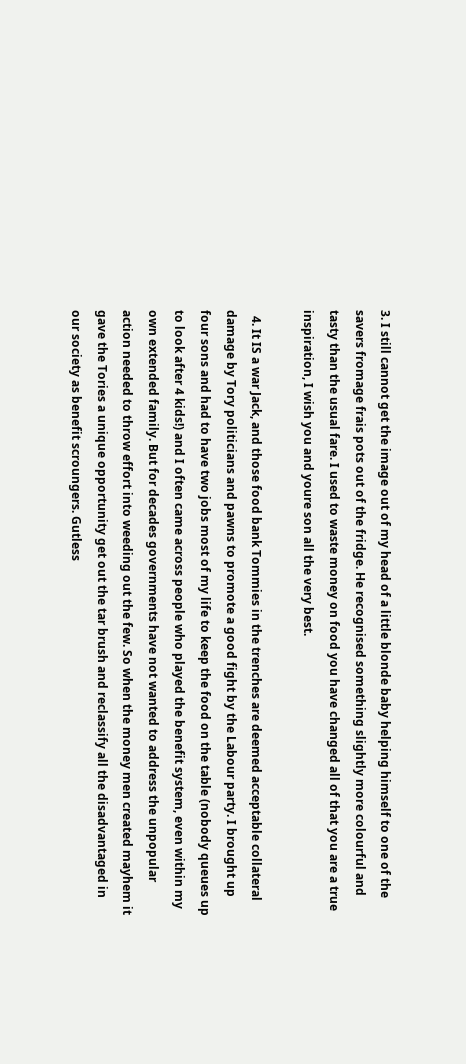3. I still cannot get the image out of my head of a little blonde baby helping himself to one of the savers fromage frais pots out of the fridge. He recognised something slightly more colourful and tasty than the usual fare. I used to waste money on food you have changed all of that you are a true inspiration, I wish you and youre son all the very best.

  4. It IS a war Jack, and those food bank Tommies in the trenches are deemed acceptable collateral damage by Tory politicians and pawns to promote a good fight by the Labour party. I brought up four sons and had to have two jobs most of my life to keep the food on the table (nobody queues up to look after 4 kids!) and I often came across people who played the benefit system, even within my own extended family. But for decades governments have not wanted to address the unpopular action needed to throw effort into weeding out the few. So when the money men created mayhem it gave the Tories a unique opportunity get out the tar brush and reclassify all the disadvantaged in our society as benefit scroungers. Gutless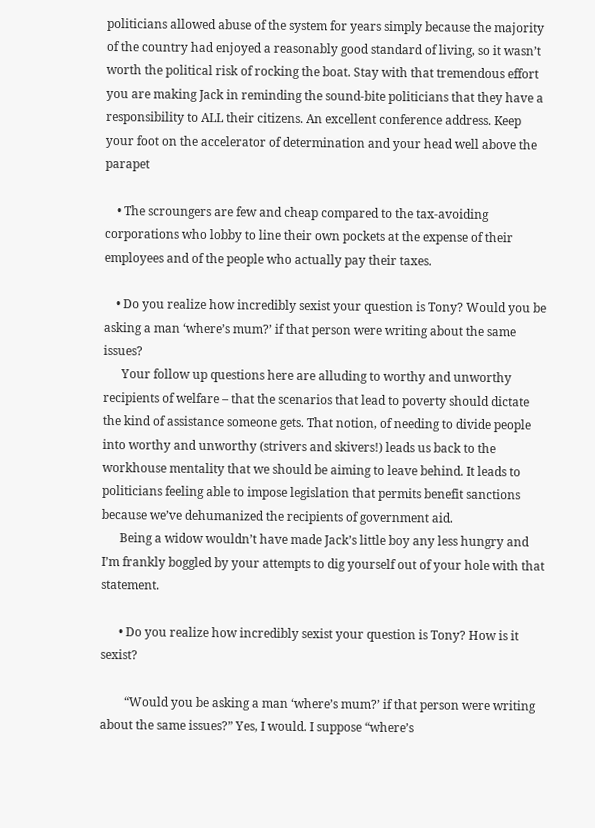politicians allowed abuse of the system for years simply because the majority of the country had enjoyed a reasonably good standard of living, so it wasn’t worth the political risk of rocking the boat. Stay with that tremendous effort you are making Jack in reminding the sound-bite politicians that they have a responsibility to ALL their citizens. An excellent conference address. Keep your foot on the accelerator of determination and your head well above the parapet

    • The scroungers are few and cheap compared to the tax-avoiding corporations who lobby to line their own pockets at the expense of their employees and of the people who actually pay their taxes.

    • Do you realize how incredibly sexist your question is Tony? Would you be asking a man ‘where’s mum?’ if that person were writing about the same issues?
      Your follow up questions here are alluding to worthy and unworthy recipients of welfare – that the scenarios that lead to poverty should dictate the kind of assistance someone gets. That notion, of needing to divide people into worthy and unworthy (strivers and skivers!) leads us back to the workhouse mentality that we should be aiming to leave behind. It leads to politicians feeling able to impose legislation that permits benefit sanctions because we’ve dehumanized the recipients of government aid.
      Being a widow wouldn’t have made Jack’s little boy any less hungry and I’m frankly boggled by your attempts to dig yourself out of your hole with that statement.

      • Do you realize how incredibly sexist your question is Tony? How is it sexist?

        “Would you be asking a man ‘where’s mum?’ if that person were writing about the same issues?” Yes, I would. I suppose “where’s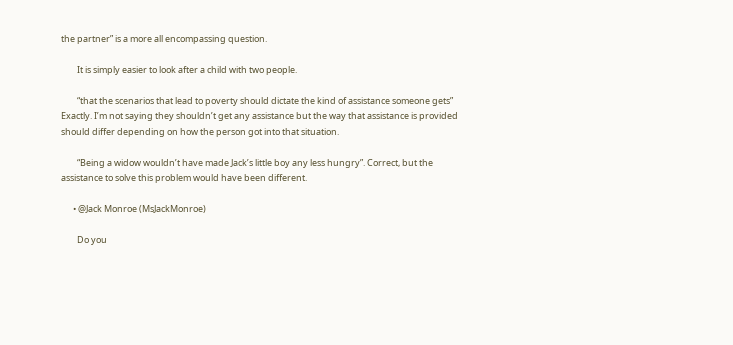the partner” is a more all encompassing question.

        It is simply easier to look after a child with two people.

        “that the scenarios that lead to poverty should dictate the kind of assistance someone gets” Exactly. I’m not saying they shouldn’t get any assistance but the way that assistance is provided should differ depending on how the person got into that situation.

        “Being a widow wouldn’t have made Jack’s little boy any less hungry”. Correct, but the assistance to solve this problem would have been different.

      • @Jack Monroe (MsJackMonroe)

        Do you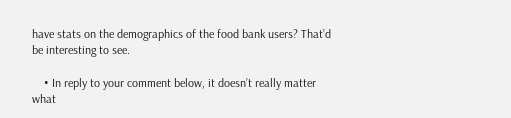have stats on the demographics of the food bank users? That’d be interesting to see.

    • In reply to your comment below, it doesn’t really matter what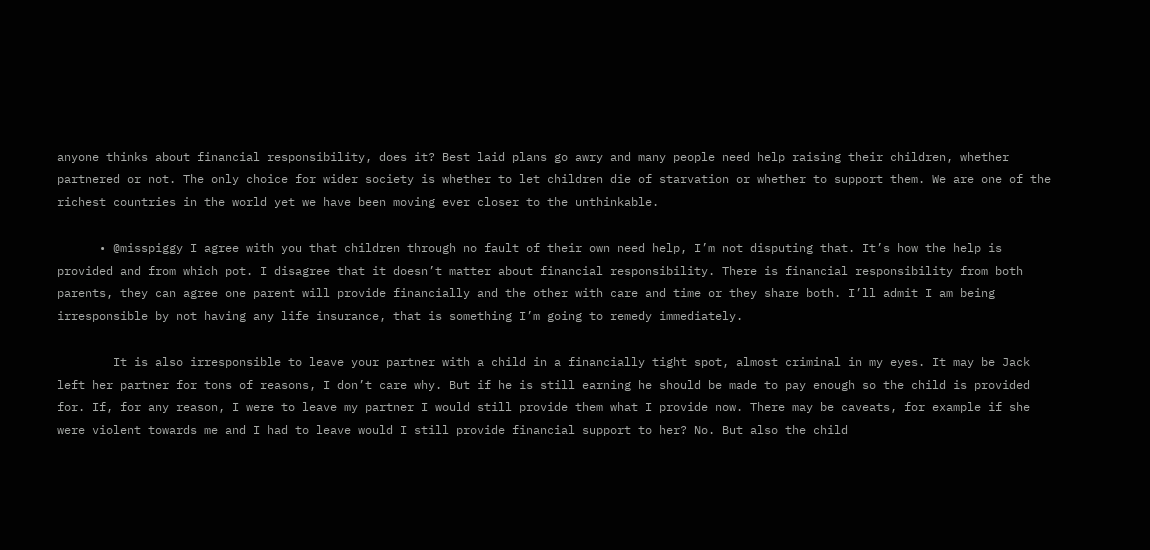anyone thinks about financial responsibility, does it? Best laid plans go awry and many people need help raising their children, whether partnered or not. The only choice for wider society is whether to let children die of starvation or whether to support them. We are one of the richest countries in the world yet we have been moving ever closer to the unthinkable.

      • @misspiggy I agree with you that children through no fault of their own need help, I’m not disputing that. It’s how the help is provided and from which pot. I disagree that it doesn’t matter about financial responsibility. There is financial responsibility from both parents, they can agree one parent will provide financially and the other with care and time or they share both. I’ll admit I am being irresponsible by not having any life insurance, that is something I’m going to remedy immediately.

        It is also irresponsible to leave your partner with a child in a financially tight spot, almost criminal in my eyes. It may be Jack left her partner for tons of reasons, I don’t care why. But if he is still earning he should be made to pay enough so the child is provided for. If, for any reason, I were to leave my partner I would still provide them what I provide now. There may be caveats, for example if she were violent towards me and I had to leave would I still provide financial support to her? No. But also the child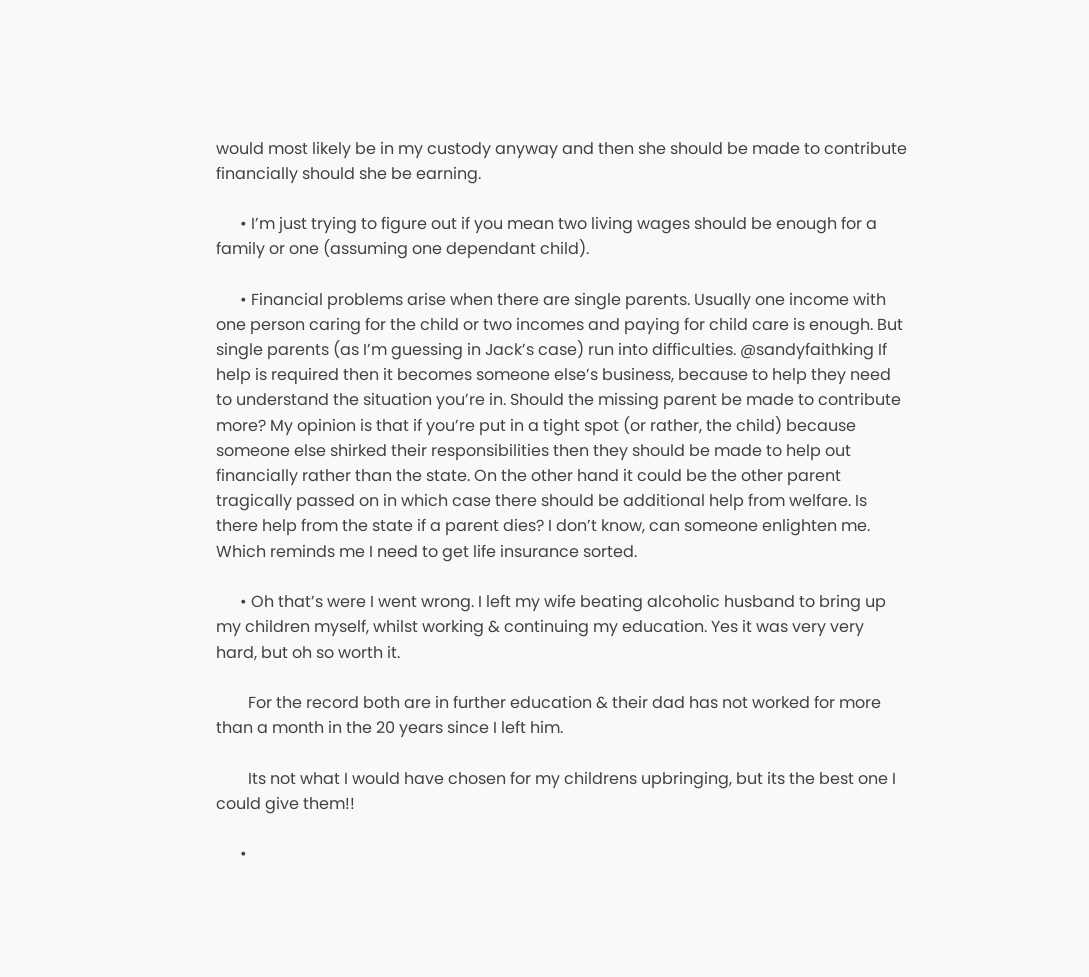would most likely be in my custody anyway and then she should be made to contribute financially should she be earning.

      • I’m just trying to figure out if you mean two living wages should be enough for a family or one (assuming one dependant child).

      • Financial problems arise when there are single parents. Usually one income with one person caring for the child or two incomes and paying for child care is enough. But single parents (as I’m guessing in Jack’s case) run into difficulties. @sandyfaithking If help is required then it becomes someone else’s business, because to help they need to understand the situation you’re in. Should the missing parent be made to contribute more? My opinion is that if you’re put in a tight spot (or rather, the child) because someone else shirked their responsibilities then they should be made to help out financially rather than the state. On the other hand it could be the other parent tragically passed on in which case there should be additional help from welfare. Is there help from the state if a parent dies? I don’t know, can someone enlighten me. Which reminds me I need to get life insurance sorted.

      • Oh that’s were I went wrong. I left my wife beating alcoholic husband to bring up my children myself, whilst working & continuing my education. Yes it was very very hard, but oh so worth it.

        For the record both are in further education & their dad has not worked for more than a month in the 20 years since I left him.

        Its not what I would have chosen for my childrens upbringing, but its the best one I could give them!!

      •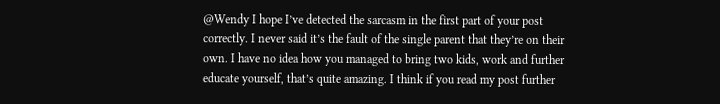@Wendy I hope I’ve detected the sarcasm in the first part of your post correctly. I never said it’s the fault of the single parent that they’re on their own. I have no idea how you managed to bring two kids, work and further educate yourself, that’s quite amazing. I think if you read my post further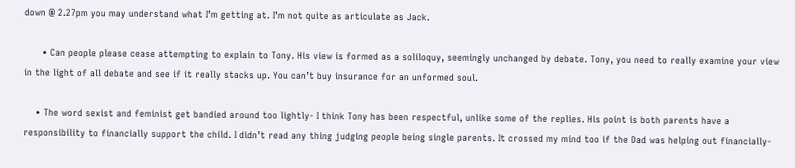down @ 2.27pm you may understand what I’m getting at. I’m not quite as articulate as Jack.

      • Can people please cease attempting to explain to Tony. His view is formed as a soliloquy, seemingly unchanged by debate. Tony, you need to really examine your view in the light of all debate and see if it really stacks up. You can’t buy insurance for an unformed soul.

    • The word sexist and feminist get bandied around too lightly- I think Tony has been respectful, unlike some of the replies. His point is both parents have a responsibility to financially support the child. I didn’t read any thing judging people being single parents. It crossed my mind too if the Dad was helping out financially-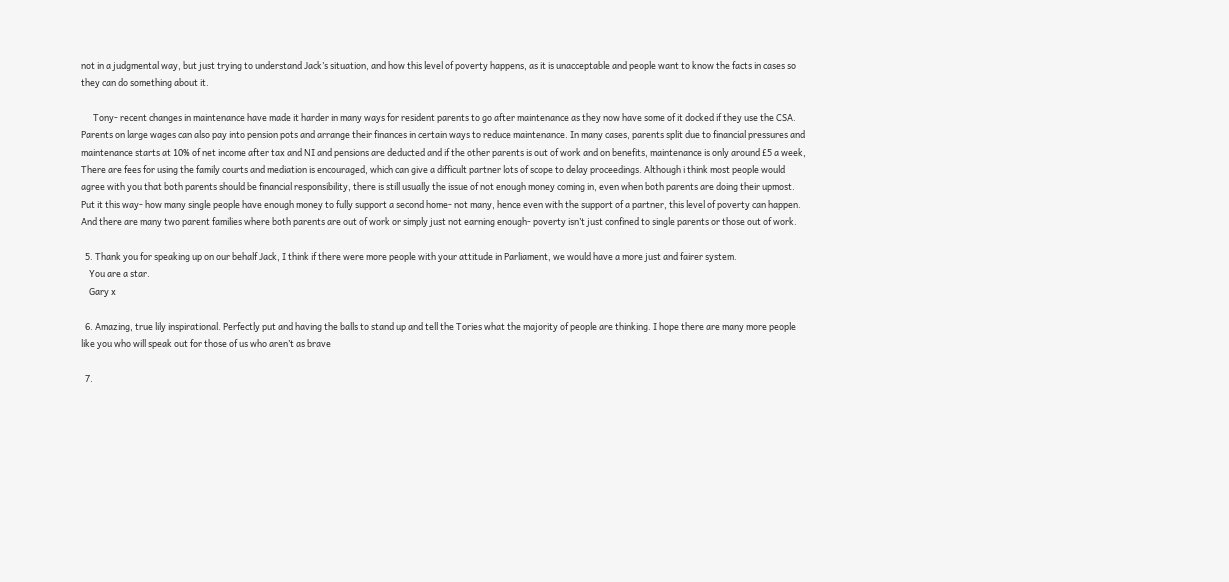not in a judgmental way, but just trying to understand Jack’s situation, and how this level of poverty happens, as it is unacceptable and people want to know the facts in cases so they can do something about it.

      Tony- recent changes in maintenance have made it harder in many ways for resident parents to go after maintenance as they now have some of it docked if they use the CSA. Parents on large wages can also pay into pension pots and arrange their finances in certain ways to reduce maintenance. In many cases, parents split due to financial pressures and maintenance starts at 10% of net income after tax and NI and pensions are deducted and if the other parents is out of work and on benefits, maintenance is only around £5 a week, There are fees for using the family courts and mediation is encouraged, which can give a difficult partner lots of scope to delay proceedings. Although i think most people would agree with you that both parents should be financial responsibility, there is still usually the issue of not enough money coming in, even when both parents are doing their upmost. Put it this way- how many single people have enough money to fully support a second home- not many, hence even with the support of a partner, this level of poverty can happen. And there are many two parent families where both parents are out of work or simply just not earning enough- poverty isn’t just confined to single parents or those out of work.

  5. Thank you for speaking up on our behalf Jack, I think if there were more people with your attitude in Parliament, we would have a more just and fairer system.
    You are a star.
    Gary x

  6. Amazing, true lily inspirational. Perfectly put and having the balls to stand up and tell the Tories what the majority of people are thinking. I hope there are many more people like you who will speak out for those of us who aren’t as brave

  7.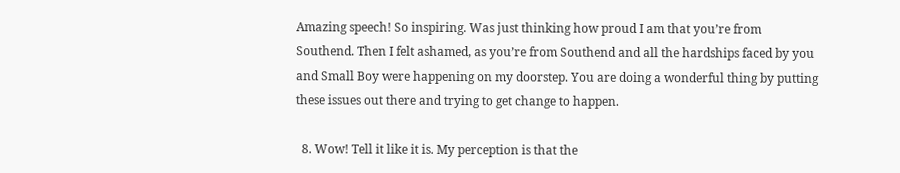Amazing speech! So inspiring. Was just thinking how proud I am that you’re from Southend. Then I felt ashamed, as you’re from Southend and all the hardships faced by you and Small Boy were happening on my doorstep. You are doing a wonderful thing by putting these issues out there and trying to get change to happen.

  8. Wow! Tell it like it is. My perception is that the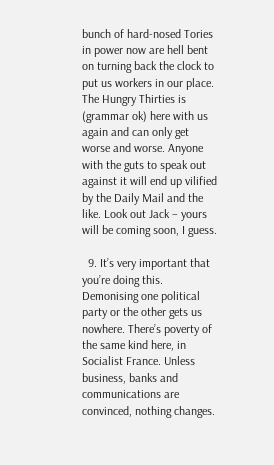bunch of hard-nosed Tories in power now are hell bent on turning back the clock to put us workers in our place. The Hungry Thirties is (grammar ok) here with us again and can only get worse and worse. Anyone with the guts to speak out against it will end up vilified by the Daily Mail and the like. Look out Jack – yours will be coming soon, I guess.

  9. It’s very important that you’re doing this. Demonising one political party or the other gets us nowhere. There’s poverty of the same kind here, in Socialist France. Unless business, banks and communications are convinced, nothing changes.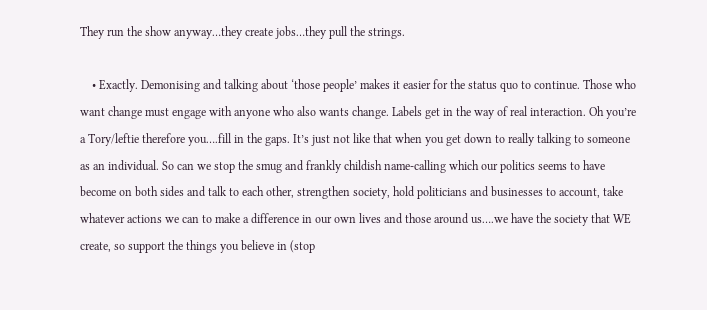They run the show anyway…they create jobs…they pull the strings.

    • Exactly. Demonising and talking about ‘those people’ makes it easier for the status quo to continue. Those who want change must engage with anyone who also wants change. Labels get in the way of real interaction. Oh you’re a Tory/leftie therefore you….fill in the gaps. It’s just not like that when you get down to really talking to someone as an individual. So can we stop the smug and frankly childish name-calling which our politics seems to have become on both sides and talk to each other, strengthen society, hold politicians and businesses to account, take whatever actions we can to make a difference in our own lives and those around us….we have the society that WE create, so support the things you believe in (stop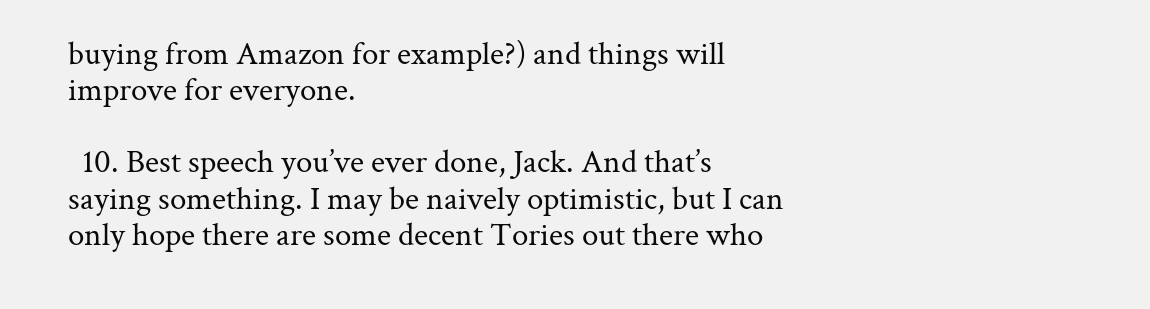buying from Amazon for example?) and things will improve for everyone.

  10. Best speech you’ve ever done, Jack. And that’s saying something. I may be naively optimistic, but I can only hope there are some decent Tories out there who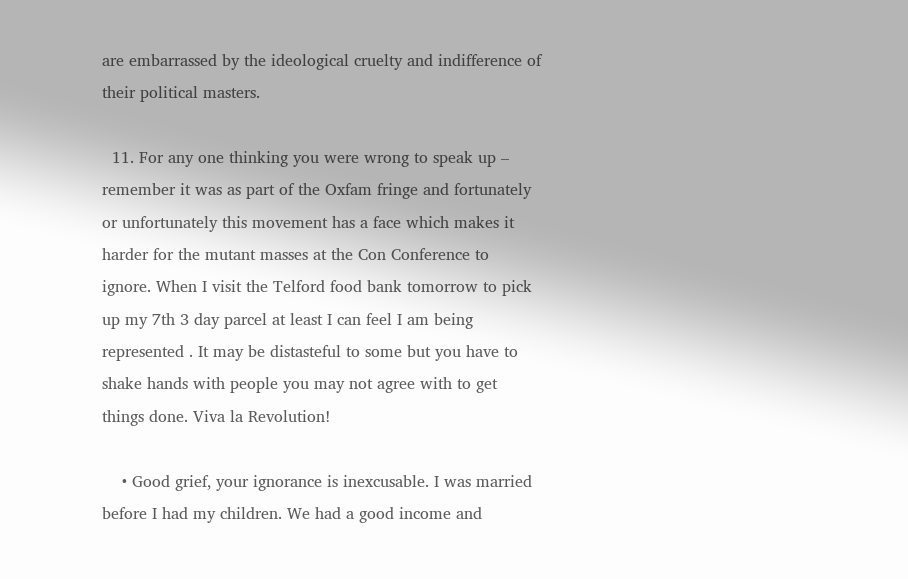are embarrassed by the ideological cruelty and indifference of their political masters.

  11. For any one thinking you were wrong to speak up – remember it was as part of the Oxfam fringe and fortunately or unfortunately this movement has a face which makes it harder for the mutant masses at the Con Conference to ignore. When I visit the Telford food bank tomorrow to pick up my 7th 3 day parcel at least I can feel I am being represented . It may be distasteful to some but you have to shake hands with people you may not agree with to get things done. Viva la Revolution!

    • Good grief, your ignorance is inexcusable. I was married before I had my children. We had a good income and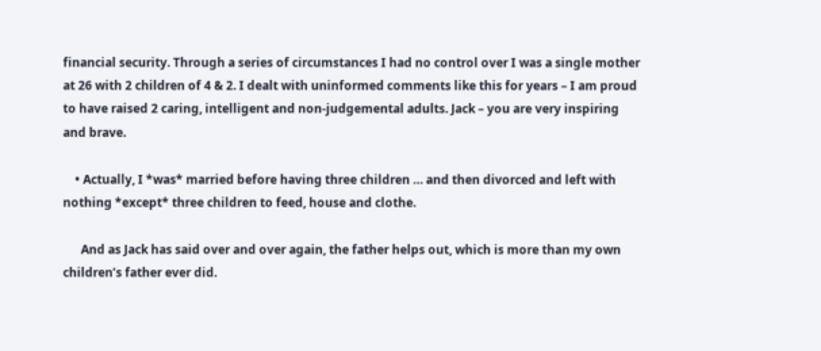financial security. Through a series of circumstances I had no control over I was a single mother at 26 with 2 children of 4 & 2. I dealt with uninformed comments like this for years – I am proud to have raised 2 caring, intelligent and non-judgemental adults. Jack – you are very inspiring and brave.

    • Actually, I *was* married before having three children … and then divorced and left with nothing *except* three children to feed, house and clothe.

      And as Jack has said over and over again, the father helps out, which is more than my own children’s father ever did.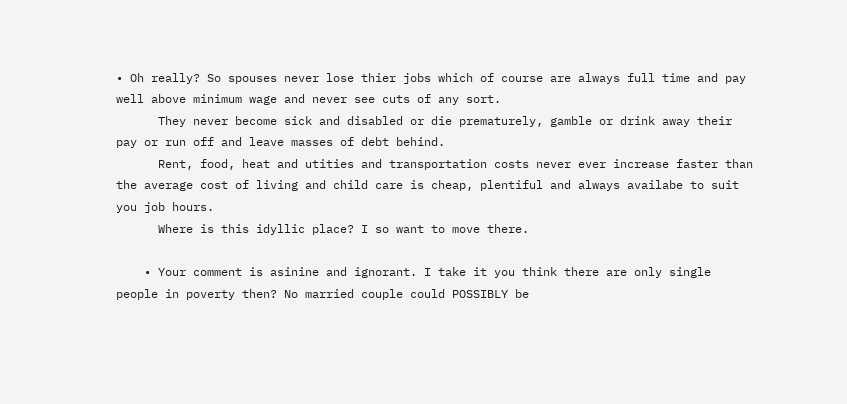• Oh really? So spouses never lose thier jobs which of course are always full time and pay well above minimum wage and never see cuts of any sort.
      They never become sick and disabled or die prematurely, gamble or drink away their pay or run off and leave masses of debt behind.
      Rent, food, heat and utities and transportation costs never ever increase faster than the average cost of living and child care is cheap, plentiful and always availabe to suit you job hours.
      Where is this idyllic place? I so want to move there.

    • Your comment is asinine and ignorant. I take it you think there are only single people in poverty then? No married couple could POSSIBLY be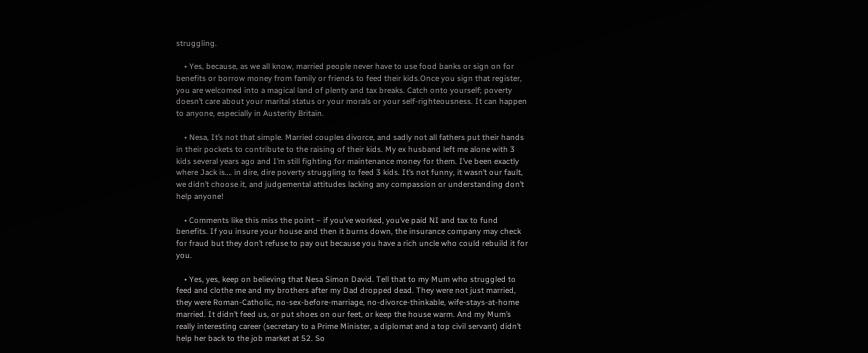struggling.

    • Yes, because, as we all know, married people never have to use food banks or sign on for benefits or borrow money from family or friends to feed their kids.Once you sign that register, you are welcomed into a magical land of plenty and tax breaks. Catch onto yourself; poverty doesn’t care about your marital status or your morals or your self-righteousness. It can happen to anyone, especially in Austerity Britain.

    • Nesa, It’s not that simple. Married couples divorce, and sadly not all fathers put their hands in their pockets to contribute to the raising of their kids. My ex husband left me alone with 3 kids several years ago and I’m still fighting for maintenance money for them. I’ve been exactly where Jack is…. in dire, dire poverty struggling to feed 3 kids. It’s not funny, it wasn’t our fault, we didn’t choose it, and judgemental attitudes lacking any compassion or understanding don’t help anyone!

    • Comments like this miss the point – if you’ve worked, you’ve paid NI and tax to fund benefits. If you insure your house and then it burns down, the insurance company may check for fraud but they don’t refuse to pay out because you have a rich uncle who could rebuild it for you.

    • Yes, yes, keep on believing that Nesa Simon David. Tell that to my Mum who struggled to feed and clothe me and my brothers after my Dad dropped dead. They were not just married, they were Roman-Catholic, no-sex-before-marriage, no-divorce-thinkable, wife-stays-at-home married. It didn’t feed us, or put shoes on our feet, or keep the house warm. And my Mum’s really interesting career (secretary to a Prime Minister, a diplomat and a top civil servant) didn’t help her back to the job market at 52. So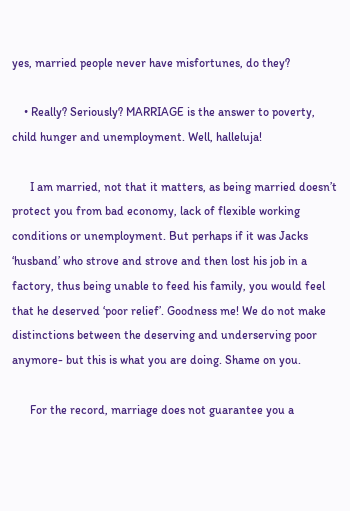yes, married people never have misfortunes, do they?

    • Really? Seriously? MARRIAGE is the answer to poverty, child hunger and unemployment. Well, halleluja!

      I am married, not that it matters, as being married doesn’t protect you from bad economy, lack of flexible working conditions or unemployment. But perhaps if it was Jacks ‘husband’ who strove and strove and then lost his job in a factory, thus being unable to feed his family, you would feel that he deserved ‘poor relief’. Goodness me! We do not make distinctions between the deserving and underserving poor anymore- but this is what you are doing. Shame on you.

      For the record, marriage does not guarantee you a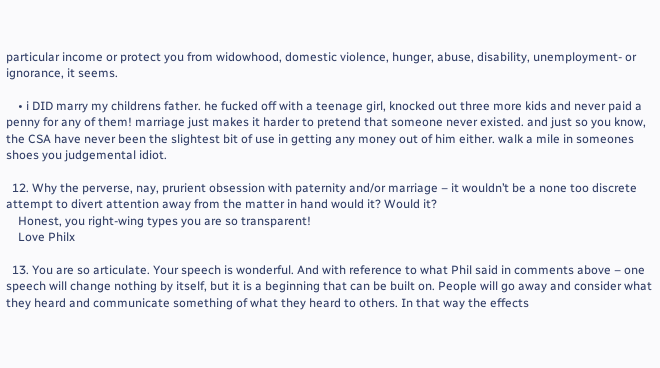particular income or protect you from widowhood, domestic violence, hunger, abuse, disability, unemployment- or ignorance, it seems.

    • i DID marry my childrens father. he fucked off with a teenage girl, knocked out three more kids and never paid a penny for any of them! marriage just makes it harder to pretend that someone never existed. and just so you know, the CSA have never been the slightest bit of use in getting any money out of him either. walk a mile in someones shoes you judgemental idiot.

  12. Why the perverse, nay, prurient obsession with paternity and/or marriage – it wouldn’t be a none too discrete attempt to divert attention away from the matter in hand would it? Would it?
    Honest, you right-wing types you are so transparent!
    Love Philx

  13. You are so articulate. Your speech is wonderful. And with reference to what Phil said in comments above – one speech will change nothing by itself, but it is a beginning that can be built on. People will go away and consider what they heard and communicate something of what they heard to others. In that way the effects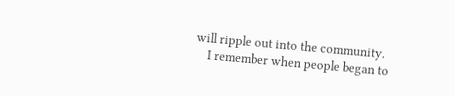will ripple out into the community.
    I remember when people began to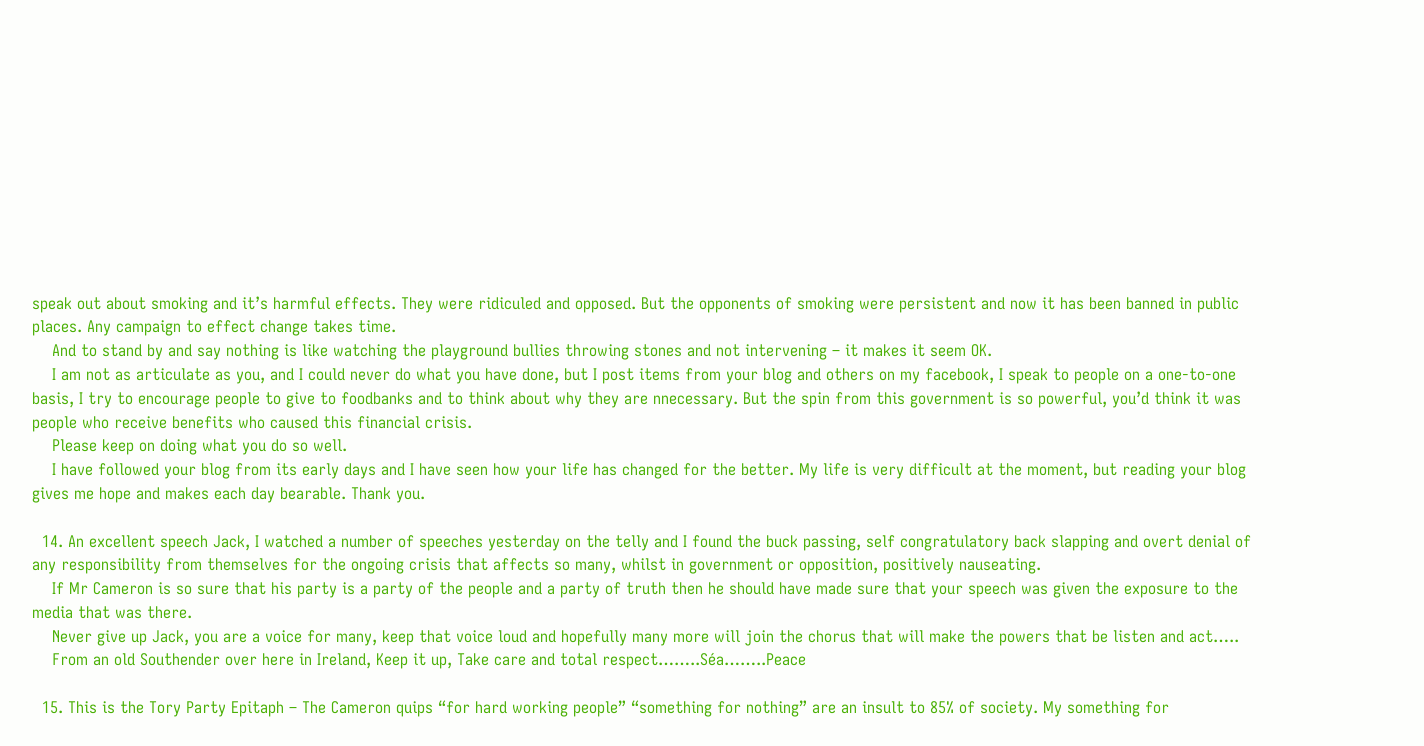speak out about smoking and it’s harmful effects. They were ridiculed and opposed. But the opponents of smoking were persistent and now it has been banned in public places. Any campaign to effect change takes time.
    And to stand by and say nothing is like watching the playground bullies throwing stones and not intervening – it makes it seem OK.
    I am not as articulate as you, and I could never do what you have done, but I post items from your blog and others on my facebook, I speak to people on a one-to-one basis, I try to encourage people to give to foodbanks and to think about why they are nnecessary. But the spin from this government is so powerful, you’d think it was people who receive benefits who caused this financial crisis.
    Please keep on doing what you do so well.
    I have followed your blog from its early days and I have seen how your life has changed for the better. My life is very difficult at the moment, but reading your blog gives me hope and makes each day bearable. Thank you.

  14. An excellent speech Jack, I watched a number of speeches yesterday on the telly and I found the buck passing, self congratulatory back slapping and overt denial of any responsibility from themselves for the ongoing crisis that affects so many, whilst in government or opposition, positively nauseating.
    If Mr Cameron is so sure that his party is a party of the people and a party of truth then he should have made sure that your speech was given the exposure to the media that was there.
    Never give up Jack, you are a voice for many, keep that voice loud and hopefully many more will join the chorus that will make the powers that be listen and act…..
    From an old Southender over here in Ireland, Keep it up, Take care and total respect……..Séa……..Peace

  15. This is the Tory Party Epitaph – The Cameron quips “for hard working people” “something for nothing” are an insult to 85% of society. My something for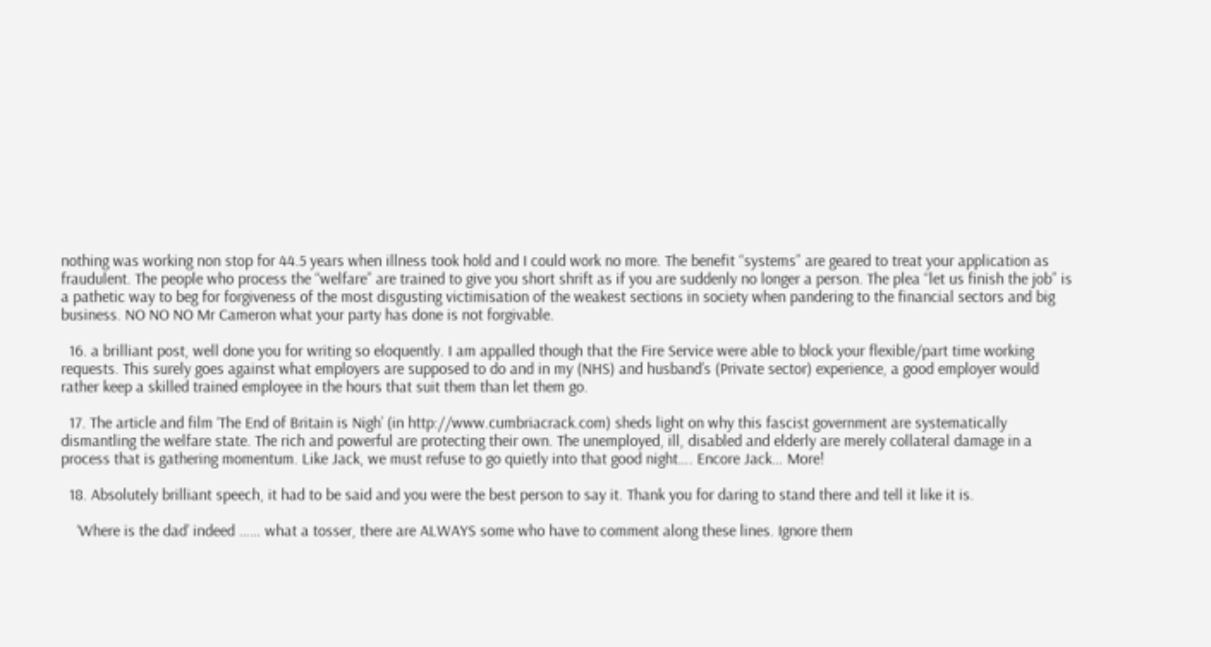nothing was working non stop for 44.5 years when illness took hold and I could work no more. The benefit “systems” are geared to treat your application as fraudulent. The people who process the “welfare” are trained to give you short shrift as if you are suddenly no longer a person. The plea “let us finish the job” is a pathetic way to beg for forgiveness of the most disgusting victimisation of the weakest sections in society when pandering to the financial sectors and big business. NO NO NO Mr Cameron what your party has done is not forgivable.

  16. a brilliant post, well done you for writing so eloquently. I am appalled though that the Fire Service were able to block your flexible/part time working requests. This surely goes against what employers are supposed to do and in my (NHS) and husband’s (Private sector) experience, a good employer would rather keep a skilled trained employee in the hours that suit them than let them go.

  17. The article and film ‘The End of Britain is Nigh’ (in http://www.cumbriacrack.com) sheds light on why this fascist government are systematically dismantling the welfare state. The rich and powerful are protecting their own. The unemployed, ill, disabled and elderly are merely collateral damage in a process that is gathering momentum. Like Jack, we must refuse to go quietly into that good night…. Encore Jack… More!

  18. Absolutely brilliant speech, it had to be said and you were the best person to say it. Thank you for daring to stand there and tell it like it is.

    ‘Where is the dad’ indeed …… what a tosser, there are ALWAYS some who have to comment along these lines. Ignore them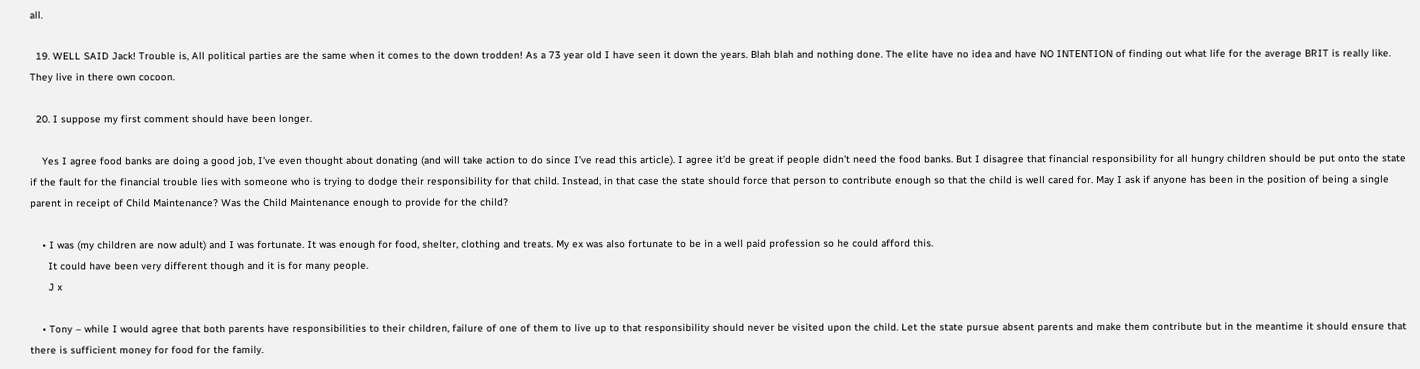all.

  19. WELL SAID Jack! Trouble is, All political parties are the same when it comes to the down trodden! As a 73 year old I have seen it down the years. Blah blah and nothing done. The elite have no idea and have NO INTENTION of finding out what life for the average BRIT is really like. They live in there own cocoon.

  20. I suppose my first comment should have been longer.

    Yes I agree food banks are doing a good job, I’ve even thought about donating (and will take action to do since I’ve read this article). I agree it’d be great if people didn’t need the food banks. But I disagree that financial responsibility for all hungry children should be put onto the state if the fault for the financial trouble lies with someone who is trying to dodge their responsibility for that child. Instead, in that case the state should force that person to contribute enough so that the child is well cared for. May I ask if anyone has been in the position of being a single parent in receipt of Child Maintenance? Was the Child Maintenance enough to provide for the child?

    • I was (my children are now adult) and I was fortunate. It was enough for food, shelter, clothing and treats. My ex was also fortunate to be in a well paid profession so he could afford this.
      It could have been very different though and it is for many people.
      J x

    • Tony – while I would agree that both parents have responsibilities to their children, failure of one of them to live up to that responsibility should never be visited upon the child. Let the state pursue absent parents and make them contribute but in the meantime it should ensure that there is sufficient money for food for the family.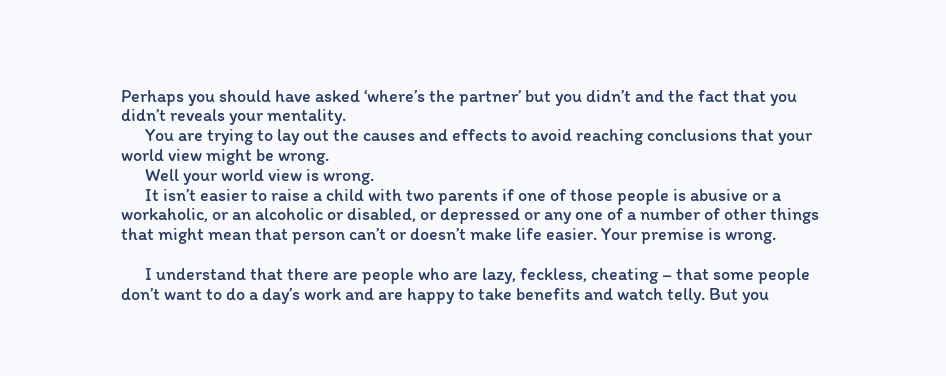Perhaps you should have asked ‘where’s the partner’ but you didn’t and the fact that you didn’t reveals your mentality.
      You are trying to lay out the causes and effects to avoid reaching conclusions that your world view might be wrong.
      Well your world view is wrong.
      It isn’t easier to raise a child with two parents if one of those people is abusive or a workaholic, or an alcoholic or disabled, or depressed or any one of a number of other things that might mean that person can’t or doesn’t make life easier. Your premise is wrong.

      I understand that there are people who are lazy, feckless, cheating – that some people don’t want to do a day’s work and are happy to take benefits and watch telly. But you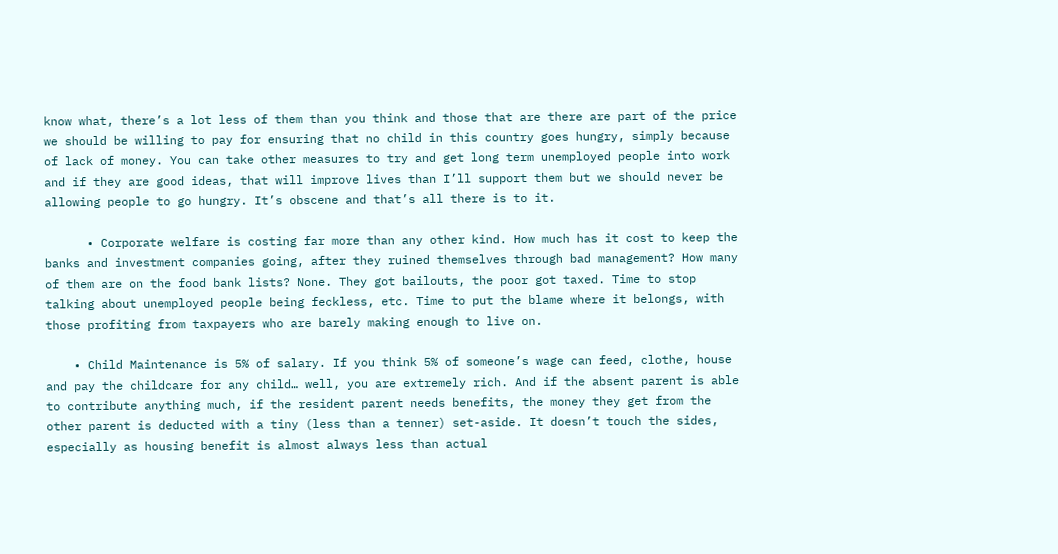know what, there’s a lot less of them than you think and those that are there are part of the price we should be willing to pay for ensuring that no child in this country goes hungry, simply because of lack of money. You can take other measures to try and get long term unemployed people into work and if they are good ideas, that will improve lives than I’ll support them but we should never be allowing people to go hungry. It’s obscene and that’s all there is to it.

      • Corporate welfare is costing far more than any other kind. How much has it cost to keep the banks and investment companies going, after they ruined themselves through bad management? How many of them are on the food bank lists? None. They got bailouts, the poor got taxed. Time to stop talking about unemployed people being feckless, etc. Time to put the blame where it belongs, with those profiting from taxpayers who are barely making enough to live on.

    • Child Maintenance is 5% of salary. If you think 5% of someone’s wage can feed, clothe, house and pay the childcare for any child… well, you are extremely rich. And if the absent parent is able to contribute anything much, if the resident parent needs benefits, the money they get from the other parent is deducted with a tiny (less than a tenner) set-aside. It doesn’t touch the sides, especially as housing benefit is almost always less than actual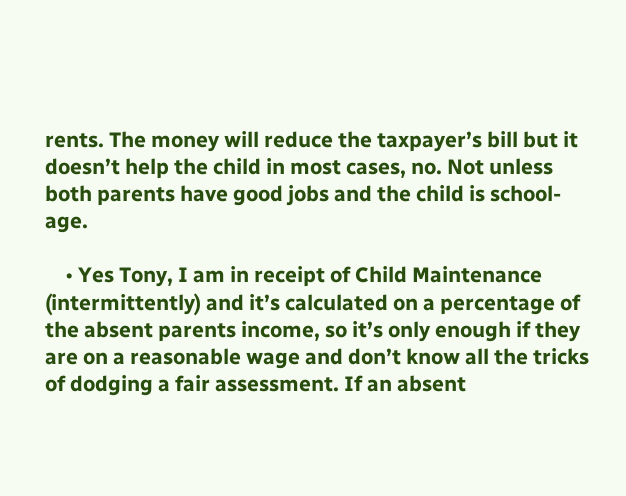rents. The money will reduce the taxpayer’s bill but it doesn’t help the child in most cases, no. Not unless both parents have good jobs and the child is school-age.

    • Yes Tony, I am in receipt of Child Maintenance (intermittently) and it’s calculated on a percentage of the absent parents income, so it’s only enough if they are on a reasonable wage and don’t know all the tricks of dodging a fair assessment. If an absent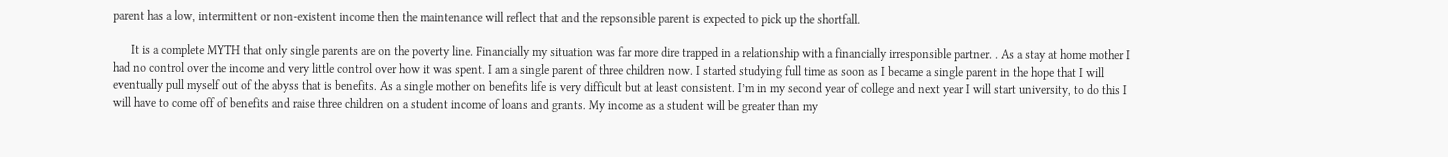parent has a low, intermittent or non-existent income then the maintenance will reflect that and the repsonsible parent is expected to pick up the shortfall.

      It is a complete MYTH that only single parents are on the poverty line. Financially my situation was far more dire trapped in a relationship with a financially irresponsible partner. . As a stay at home mother I had no control over the income and very little control over how it was spent. I am a single parent of three children now. I started studying full time as soon as I became a single parent in the hope that I will eventually pull myself out of the abyss that is benefits. As a single mother on benefits life is very difficult but at least consistent. I’m in my second year of college and next year I will start university, to do this I will have to come off of benefits and raise three children on a student income of loans and grants. My income as a student will be greater than my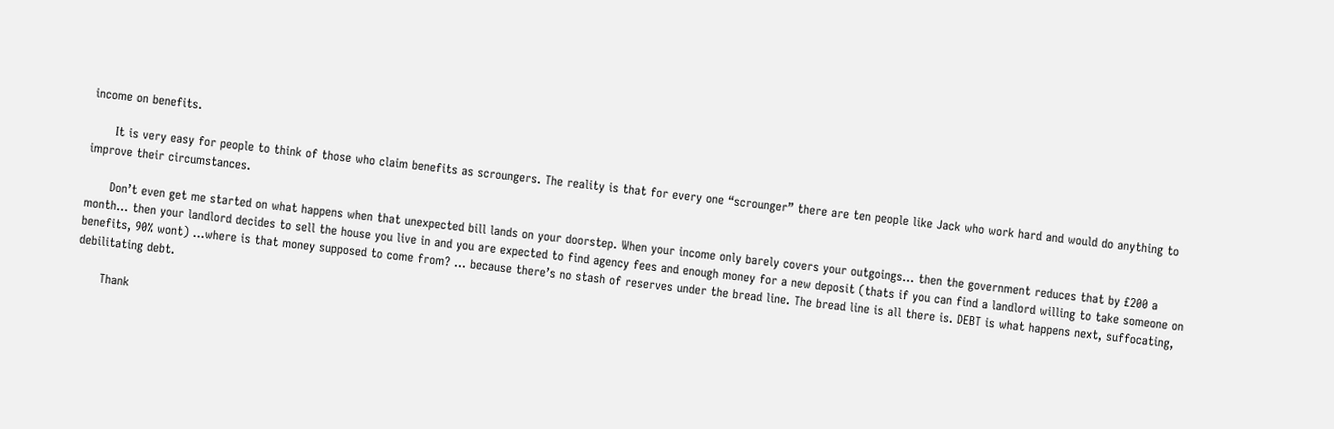income on benefits.

      It is very easy for people to think of those who claim benefits as scroungers. The reality is that for every one “scrounger” there are ten people like Jack who work hard and would do anything to improve their circumstances.

      Don’t even get me started on what happens when that unexpected bill lands on your doorstep. When your income only barely covers your outgoings… then the government reduces that by £200 a month… then your landlord decides to sell the house you live in and you are expected to find agency fees and enough money for a new deposit (thats if you can find a landlord willing to take someone on benefits, 90% wont) …where is that money supposed to come from? … because there’s no stash of reserves under the bread line. The bread line is all there is. DEBT is what happens next, suffocating, debilitating debt.

      Thank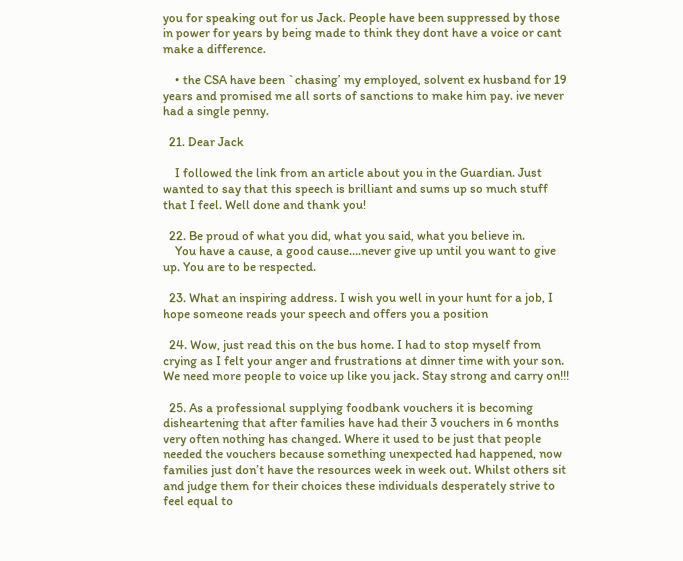you for speaking out for us Jack. People have been suppressed by those in power for years by being made to think they dont have a voice or cant make a difference.

    • the CSA have been `chasing’ my employed, solvent ex husband for 19 years and promised me all sorts of sanctions to make him pay. ive never had a single penny.

  21. Dear Jack

    I followed the link from an article about you in the Guardian. Just wanted to say that this speech is brilliant and sums up so much stuff that I feel. Well done and thank you!

  22. Be proud of what you did, what you said, what you believe in.
    You have a cause, a good cause….never give up until you want to give up. You are to be respected.

  23. What an inspiring address. I wish you well in your hunt for a job, I hope someone reads your speech and offers you a position

  24. Wow, just read this on the bus home. I had to stop myself from crying as I felt your anger and frustrations at dinner time with your son. We need more people to voice up like you jack. Stay strong and carry on!!!

  25. As a professional supplying foodbank vouchers it is becoming disheartening that after families have had their 3 vouchers in 6 months very often nothing has changed. Where it used to be just that people needed the vouchers because something unexpected had happened, now families just don’t have the resources week in week out. Whilst others sit and judge them for their choices these individuals desperately strive to feel equal to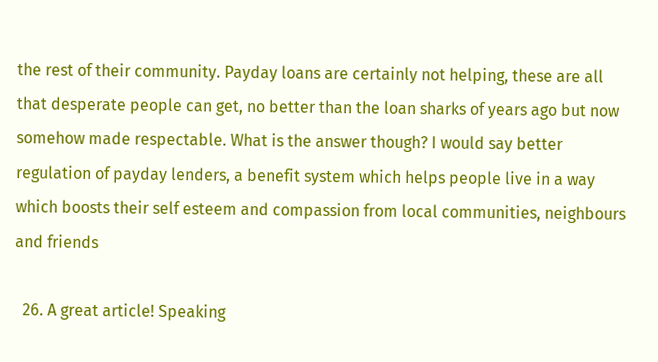the rest of their community. Payday loans are certainly not helping, these are all that desperate people can get, no better than the loan sharks of years ago but now somehow made respectable. What is the answer though? I would say better regulation of payday lenders, a benefit system which helps people live in a way which boosts their self esteem and compassion from local communities, neighbours and friends

  26. A great article! Speaking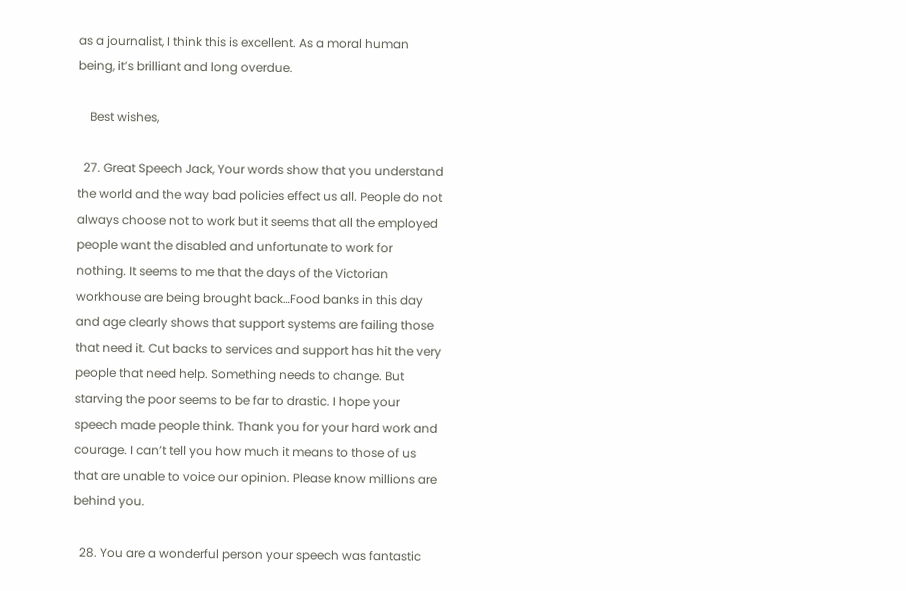as a journalist, I think this is excellent. As a moral human being, it’s brilliant and long overdue.

    Best wishes,

  27. Great Speech Jack, Your words show that you understand the world and the way bad policies effect us all. People do not always choose not to work but it seems that all the employed people want the disabled and unfortunate to work for nothing. It seems to me that the days of the Victorian workhouse are being brought back…Food banks in this day and age clearly shows that support systems are failing those that need it. Cut backs to services and support has hit the very people that need help. Something needs to change. But starving the poor seems to be far to drastic. I hope your speech made people think. Thank you for your hard work and courage. I can’t tell you how much it means to those of us that are unable to voice our opinion. Please know millions are behind you.

  28. You are a wonderful person your speech was fantastic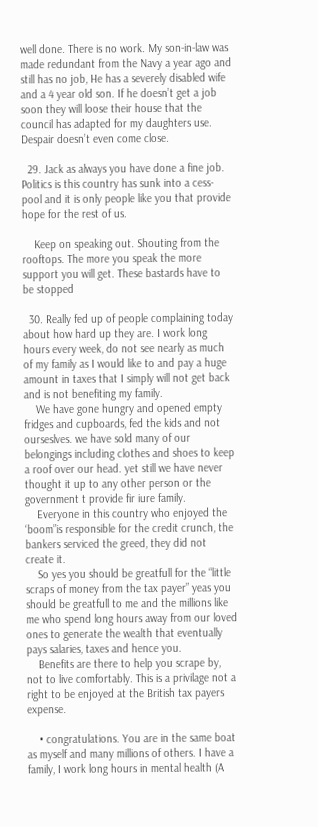well done. There is no work. My son-in-law was made redundant from the Navy a year ago and still has no job, He has a severely disabled wife and a 4 year old son. If he doesn’t get a job soon they will loose their house that the council has adapted for my daughters use. Despair doesn’t even come close.

  29. Jack as always you have done a fine job. Politics is this country has sunk into a cess-pool and it is only people like you that provide hope for the rest of us.

    Keep on speaking out. Shouting from the rooftops. The more you speak the more support you will get. These bastards have to be stopped

  30. Really fed up of people complaining today about how hard up they are. I work long hours every week, do not see nearly as much of my family as I would like to and pay a huge amount in taxes that I simply will not get back and is not benefiting my family.
    We have gone hungry and opened empty fridges and cupboards, fed the kids and not ourseslves. we have sold many of our belongings including clothes and shoes to keep a roof over our head. yet still we have never thought it up to any other person or the government t provide fir iure family.
    Everyone in this country who enjoyed the ‘boom”is responsible for the credit crunch, the bankers serviced the greed, they did not create it.
    So yes you should be greatfull for the “little scraps of money from the tax payer” yeas you should be greatfull to me and the millions like me who spend long hours away from our loved ones to generate the wealth that eventually pays salaries, taxes and hence you.
    Benefits are there to help you scrape by, not to live comfortably. This is a privilage not a right to be enjoyed at the British tax payers expense.

    • congratulations. You are in the same boat as myself and many millions of others. I have a family, I work long hours in mental health (A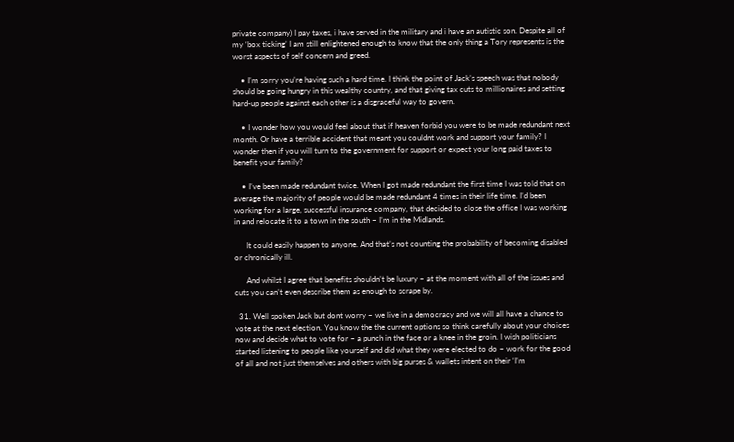private company) I pay taxes, i have served in the military and i have an autistic son. Despite all of my ‘box ticking’ I am still enlightened enough to know that the only thing a Tory represents is the worst aspects of self concern and greed.

    • I’m sorry you’re having such a hard time. I think the point of Jack’s speech was that nobody should be going hungry in this wealthy country, and that giving tax cuts to millionaires and setting hard-up people against each other is a disgraceful way to govern.

    • I wonder how you would feel about that if heaven forbid you were to be made redundant next month. Or have a terrible accident that meant you couldnt work and support your family? I wonder then if you will turn to the government for support or expect your long paid taxes to benefit your family?

    • I’ve been made redundant twice. When I got made redundant the first time I was told that on average the majority of people would be made redundant 4 times in their life time. I’d been working for a large, successful insurance company, that decided to close the office I was working in and relocate it to a town in the south – I’m in the Midlands.

      It could easily happen to anyone. And that’s not counting the probability of becoming disabled or chronically ill.

      And whilst I agree that benefits shouldn’t be luxury – at the moment with all of the issues and cuts you can’t even describe them as enough to scrape by.

  31. Well spoken Jack but dont worry ~ we live in a democracy and we will all have a chance to vote at the next election. You know the the current options so think carefully about your choices now and decide what to vote for ~ a punch in the face or a knee in the groin. I wish politicians started listening to people like yourself and did what they were elected to do ~ work for the good of all and not just themselves and others with big purses & wallets intent on their ‘I’m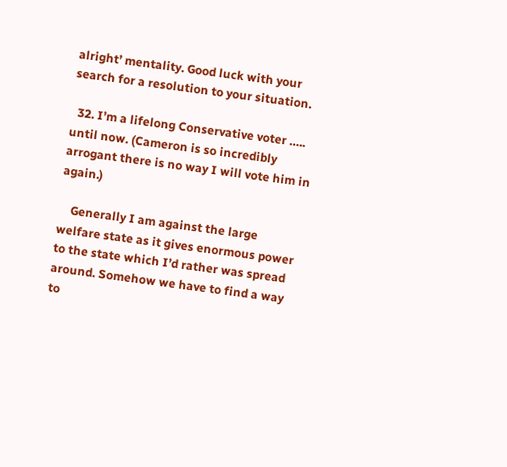alright’ mentality. Good luck with your search for a resolution to your situation.

  32. I’m a lifelong Conservative voter ….. until now. (Cameron is so incredibly arrogant there is no way I will vote him in again.)

    Generally I am against the large welfare state as it gives enormous power to the state which I’d rather was spread around. Somehow we have to find a way to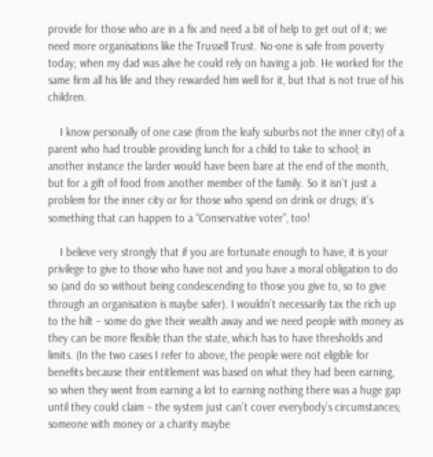provide for those who are in a fix and need a bit of help to get out of it; we need more organisations like the Trussell Trust. No-one is safe from poverty today; when my dad was alive he could rely on having a job. He worked for the same firm all his life and they rewarded him well for it, but that is not true of his children.

    I know personally of one case (from the leafy suburbs not the inner city) of a parent who had trouble providing lunch for a child to take to school; in another instance the larder would have been bare at the end of the month, but for a gift of food from another member of the family. So it isn’t just a problem for the inner city or for those who spend on drink or drugs; it’s something that can happen to a “Conservative voter”, too!

    I believe very strongly that if you are fortunate enough to have, it is your privilege to give to those who have not and you have a moral obligation to do so (and do so without being condescending to those you give to, so to give through an organisation is maybe safer). I wouldn’t necessarily tax the rich up to the hilt – some do give their wealth away and we need people with money as they can be more flexible than the state, which has to have thresholds and limits. (In the two cases I refer to above, the people were not eligible for benefits because their entitlement was based on what they had been earning, so when they went from earning a lot to earning nothing there was a huge gap until they could claim – the system just can’t cover everybody’s circumstances; someone with money or a charity maybe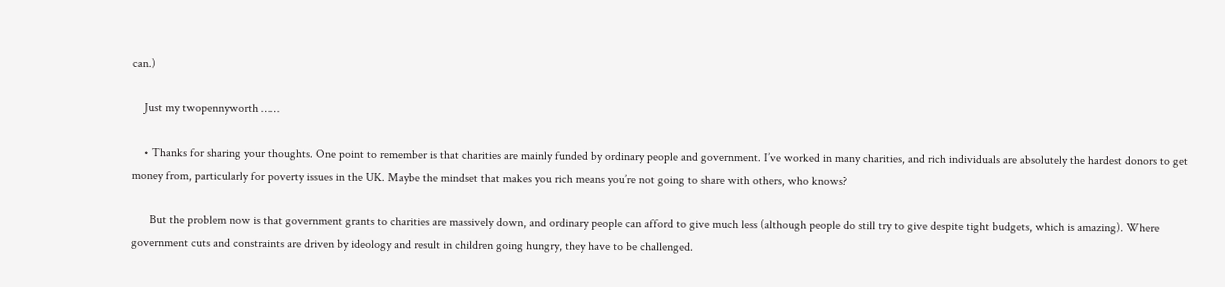can.)

    Just my twopennyworth ……

    • Thanks for sharing your thoughts. One point to remember is that charities are mainly funded by ordinary people and government. I’ve worked in many charities, and rich individuals are absolutely the hardest donors to get money from, particularly for poverty issues in the UK. Maybe the mindset that makes you rich means you’re not going to share with others, who knows?

      But the problem now is that government grants to charities are massively down, and ordinary people can afford to give much less (although people do still try to give despite tight budgets, which is amazing). Where government cuts and constraints are driven by ideology and result in children going hungry, they have to be challenged.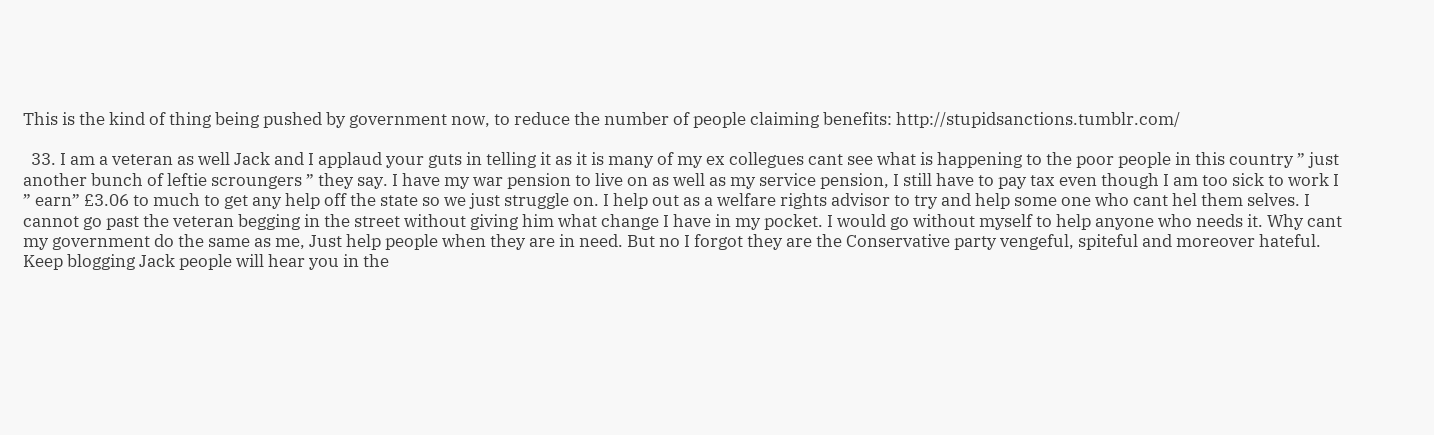This is the kind of thing being pushed by government now, to reduce the number of people claiming benefits: http://stupidsanctions.tumblr.com/

  33. I am a veteran as well Jack and I applaud your guts in telling it as it is many of my ex collegues cant see what is happening to the poor people in this country ” just another bunch of leftie scroungers ” they say. I have my war pension to live on as well as my service pension, I still have to pay tax even though I am too sick to work I ” earn” £3.06 to much to get any help off the state so we just struggle on. I help out as a welfare rights advisor to try and help some one who cant hel them selves. I cannot go past the veteran begging in the street without giving him what change I have in my pocket. I would go without myself to help anyone who needs it. Why cant my government do the same as me, Just help people when they are in need. But no I forgot they are the Conservative party vengeful, spiteful and moreover hateful. Keep blogging Jack people will hear you in the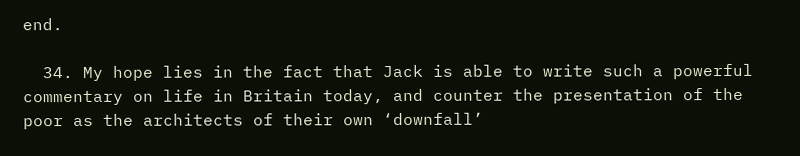end.

  34. My hope lies in the fact that Jack is able to write such a powerful commentary on life in Britain today, and counter the presentation of the poor as the architects of their own ‘downfall’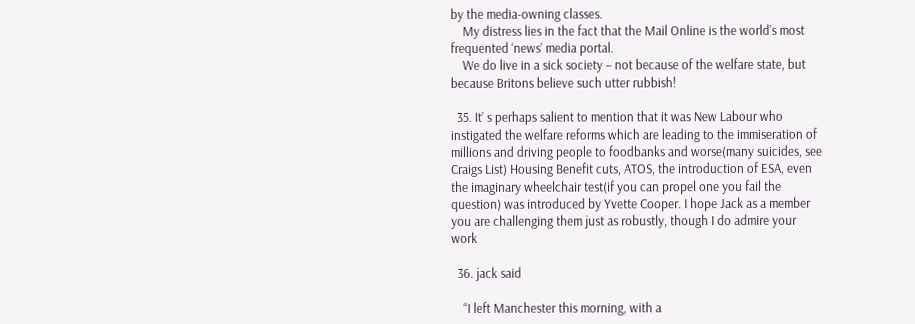by the media-owning classes.
    My distress lies in the fact that the Mail Online is the world’s most frequented ‘news’ media portal.
    We do live in a sick society – not because of the welfare state, but because Britons believe such utter rubbish!

  35. It’ s perhaps salient to mention that it was New Labour who instigated the welfare reforms which are leading to the immiseration of millions and driving people to foodbanks and worse(many suicides, see Craigs List) Housing Benefit cuts, ATOS, the introduction of ESA, even the imaginary wheelchair test(if you can propel one you fail the question) was introduced by Yvette Cooper. I hope Jack as a member you are challenging them just as robustly, though I do admire your work

  36. jack said

    “I left Manchester this morning, with a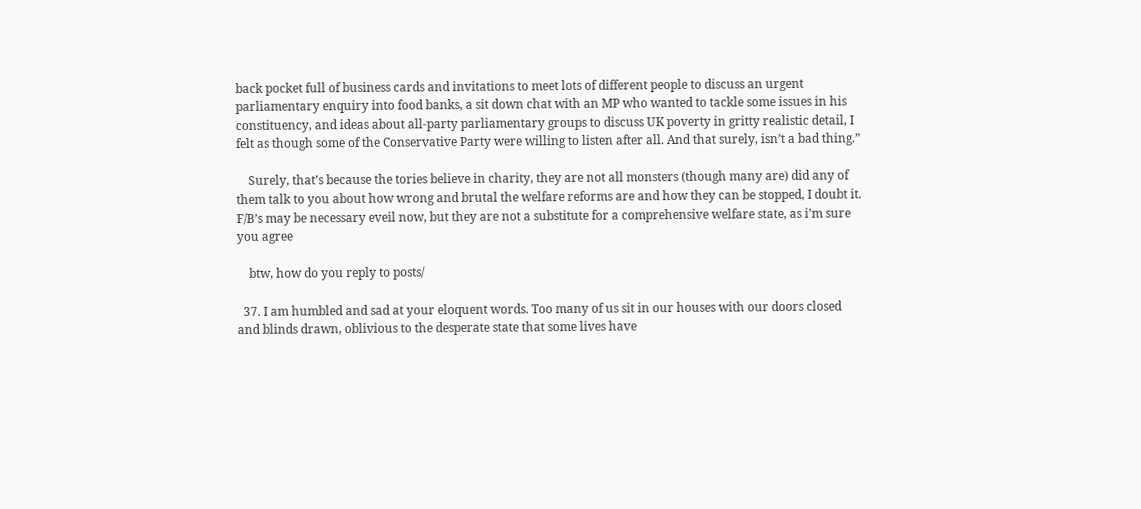back pocket full of business cards and invitations to meet lots of different people to discuss an urgent parliamentary enquiry into food banks, a sit down chat with an MP who wanted to tackle some issues in his constituency, and ideas about all-party parliamentary groups to discuss UK poverty in gritty realistic detail, I felt as though some of the Conservative Party were willing to listen after all. And that surely, isn’t a bad thing.”

    Surely, that’s because the tories believe in charity, they are not all monsters (though many are) did any of them talk to you about how wrong and brutal the welfare reforms are and how they can be stopped, I doubt it. F/B’s may be necessary eveil now, but they are not a substitute for a comprehensive welfare state, as i’m sure you agree

    btw, how do you reply to posts/

  37. I am humbled and sad at your eloquent words. Too many of us sit in our houses with our doors closed and blinds drawn, oblivious to the desperate state that some lives have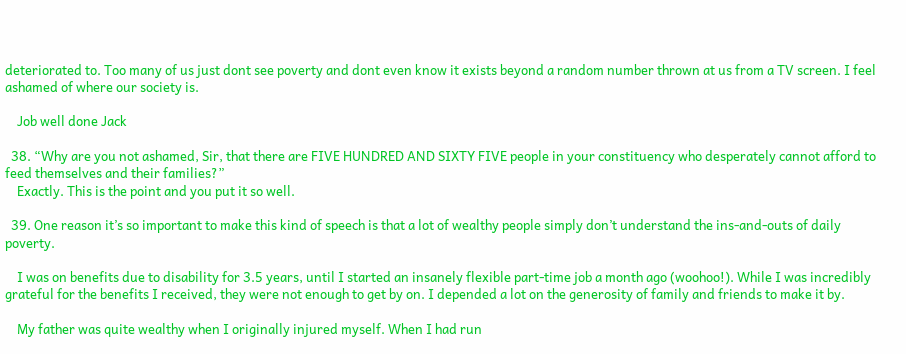deteriorated to. Too many of us just dont see poverty and dont even know it exists beyond a random number thrown at us from a TV screen. I feel ashamed of where our society is.

    Job well done Jack

  38. “Why are you not ashamed, Sir, that there are FIVE HUNDRED AND SIXTY FIVE people in your constituency who desperately cannot afford to feed themselves and their families?”
    Exactly. This is the point and you put it so well.

  39. One reason it’s so important to make this kind of speech is that a lot of wealthy people simply don’t understand the ins-and-outs of daily poverty.

    I was on benefits due to disability for 3.5 years, until I started an insanely flexible part-time job a month ago (woohoo!). While I was incredibly grateful for the benefits I received, they were not enough to get by on. I depended a lot on the generosity of family and friends to make it by.

    My father was quite wealthy when I originally injured myself. When I had run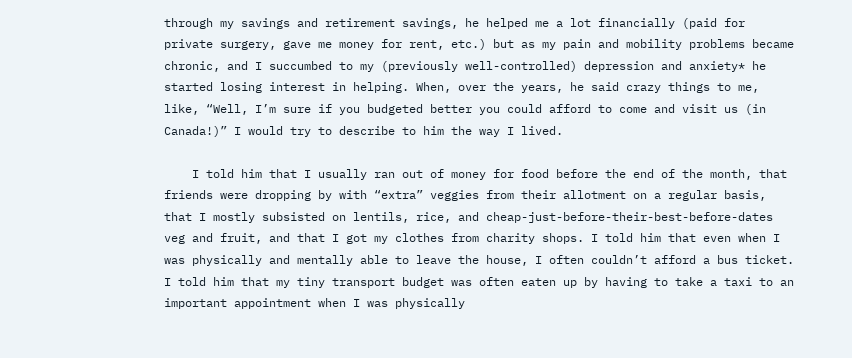through my savings and retirement savings, he helped me a lot financially (paid for private surgery, gave me money for rent, etc.) but as my pain and mobility problems became chronic, and I succumbed to my (previously well-controlled) depression and anxiety* he started losing interest in helping. When, over the years, he said crazy things to me, like, “Well, I’m sure if you budgeted better you could afford to come and visit us (in Canada!)” I would try to describe to him the way I lived.

    I told him that I usually ran out of money for food before the end of the month, that friends were dropping by with “extra” veggies from their allotment on a regular basis, that I mostly subsisted on lentils, rice, and cheap-just-before-their-best-before-dates veg and fruit, and that I got my clothes from charity shops. I told him that even when I was physically and mentally able to leave the house, I often couldn’t afford a bus ticket. I told him that my tiny transport budget was often eaten up by having to take a taxi to an important appointment when I was physically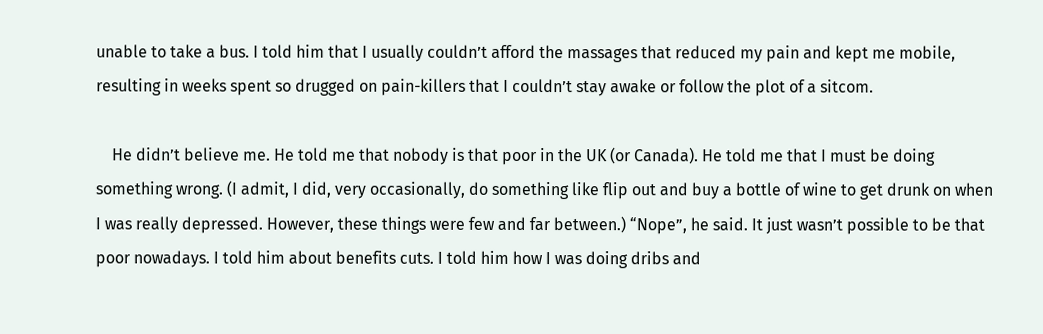unable to take a bus. I told him that I usually couldn’t afford the massages that reduced my pain and kept me mobile, resulting in weeks spent so drugged on pain-killers that I couldn’t stay awake or follow the plot of a sitcom.

    He didn’t believe me. He told me that nobody is that poor in the UK (or Canada). He told me that I must be doing something wrong. (I admit, I did, very occasionally, do something like flip out and buy a bottle of wine to get drunk on when I was really depressed. However, these things were few and far between.) “Nope”, he said. It just wasn’t possible to be that poor nowadays. I told him about benefits cuts. I told him how I was doing dribs and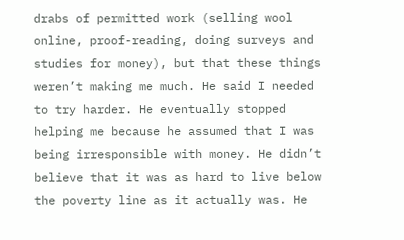drabs of permitted work (selling wool online, proof-reading, doing surveys and studies for money), but that these things weren’t making me much. He said I needed to try harder. He eventually stopped helping me because he assumed that I was being irresponsible with money. He didn’t believe that it was as hard to live below the poverty line as it actually was. He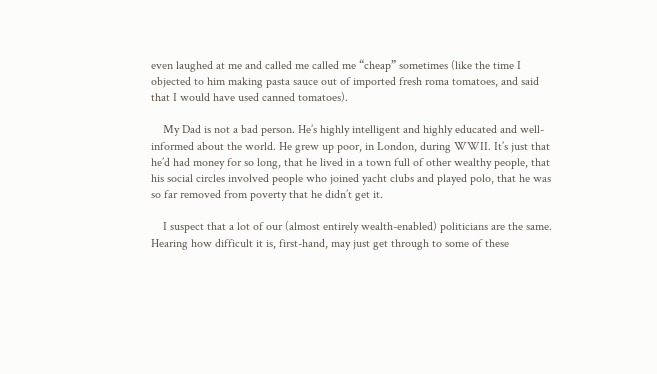even laughed at me and called me called me “cheap” sometimes (like the time I objected to him making pasta sauce out of imported fresh roma tomatoes, and said that I would have used canned tomatoes).

    My Dad is not a bad person. He’s highly intelligent and highly educated and well-informed about the world. He grew up poor, in London, during WWII. It’s just that he’d had money for so long, that he lived in a town full of other wealthy people, that his social circles involved people who joined yacht clubs and played polo, that he was so far removed from poverty that he didn’t get it.

    I suspect that a lot of our (almost entirely wealth-enabled) politicians are the same. Hearing how difficult it is, first-hand, may just get through to some of these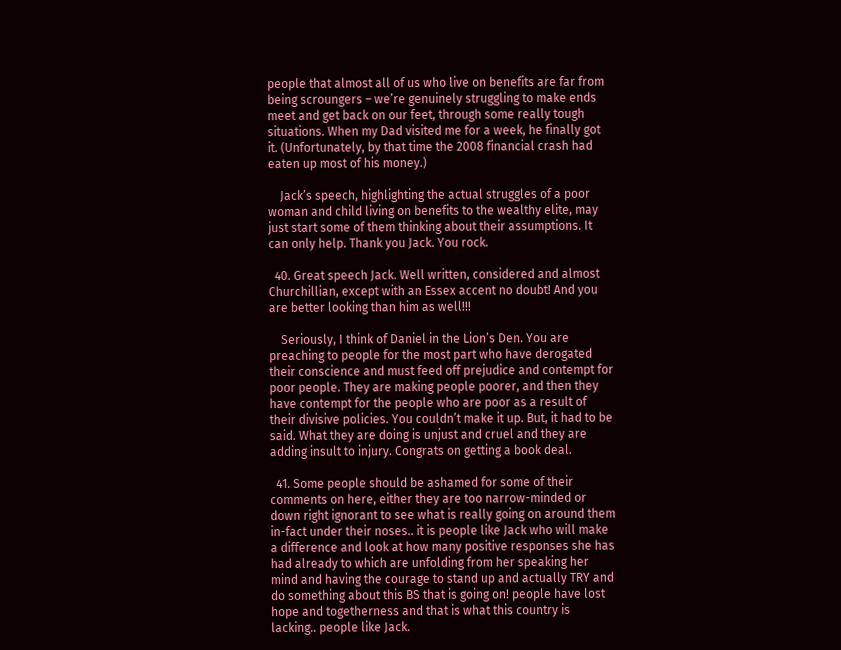people that almost all of us who live on benefits are far from being scroungers – we’re genuinely struggling to make ends meet and get back on our feet, through some really tough situations. When my Dad visited me for a week, he finally got it. (Unfortunately, by that time the 2008 financial crash had eaten up most of his money.)

    Jack’s speech, highlighting the actual struggles of a poor woman and child living on benefits to the wealthy elite, may just start some of them thinking about their assumptions. It can only help. Thank you Jack. You rock.

  40. Great speech Jack. Well written, considered and almost Churchillian, except with an Essex accent no doubt! And you are better looking than him as well!!!

    Seriously, I think of Daniel in the Lion’s Den. You are preaching to people for the most part who have derogated their conscience and must feed off prejudice and contempt for poor people. They are making people poorer, and then they have contempt for the people who are poor as a result of their divisive policies. You couldn’t make it up. But, it had to be said. What they are doing is unjust and cruel and they are adding insult to injury. Congrats on getting a book deal.

  41. Some people should be ashamed for some of their comments on here, either they are too narrow-minded or down right ignorant to see what is really going on around them in-fact under their noses.. it is people like Jack who will make a difference and look at how many positive responses she has had already to which are unfolding from her speaking her mind and having the courage to stand up and actually TRY and do something about this BS that is going on! people have lost hope and togetherness and that is what this country is lacking.. people like Jack.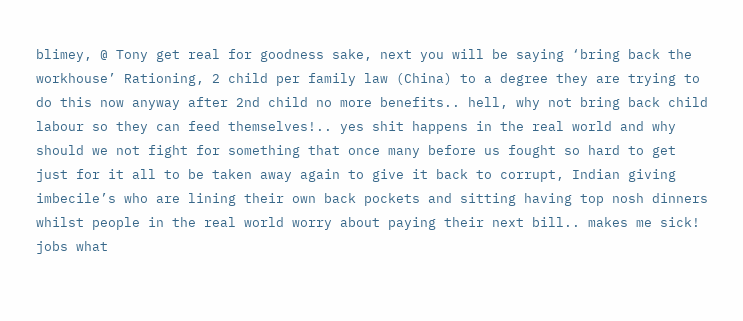blimey, @ Tony get real for goodness sake, next you will be saying ‘bring back the workhouse’ Rationing, 2 child per family law (China) to a degree they are trying to do this now anyway after 2nd child no more benefits.. hell, why not bring back child labour so they can feed themselves!.. yes shit happens in the real world and why should we not fight for something that once many before us fought so hard to get just for it all to be taken away again to give it back to corrupt, Indian giving imbecile’s who are lining their own back pockets and sitting having top nosh dinners whilst people in the real world worry about paying their next bill.. makes me sick! jobs what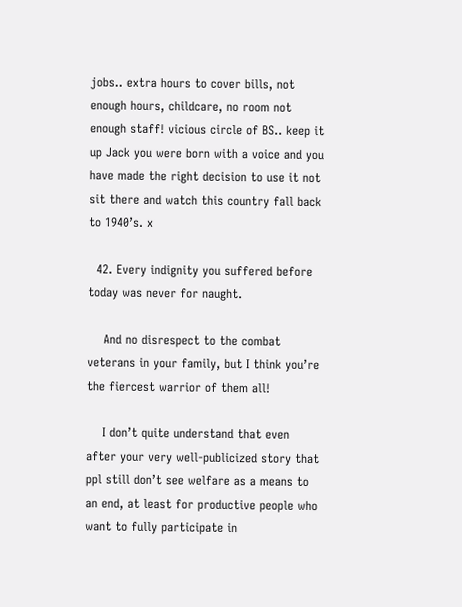jobs.. extra hours to cover bills, not enough hours, childcare, no room not enough staff! vicious circle of BS.. keep it up Jack you were born with a voice and you have made the right decision to use it not sit there and watch this country fall back to 1940’s. x

  42. Every indignity you suffered before today was never for naught.

    And no disrespect to the combat veterans in your family, but I think you’re the fiercest warrior of them all!

    I don’t quite understand that even after your very well-publicized story that ppl still don’t see welfare as a means to an end, at least for productive people who want to fully participate in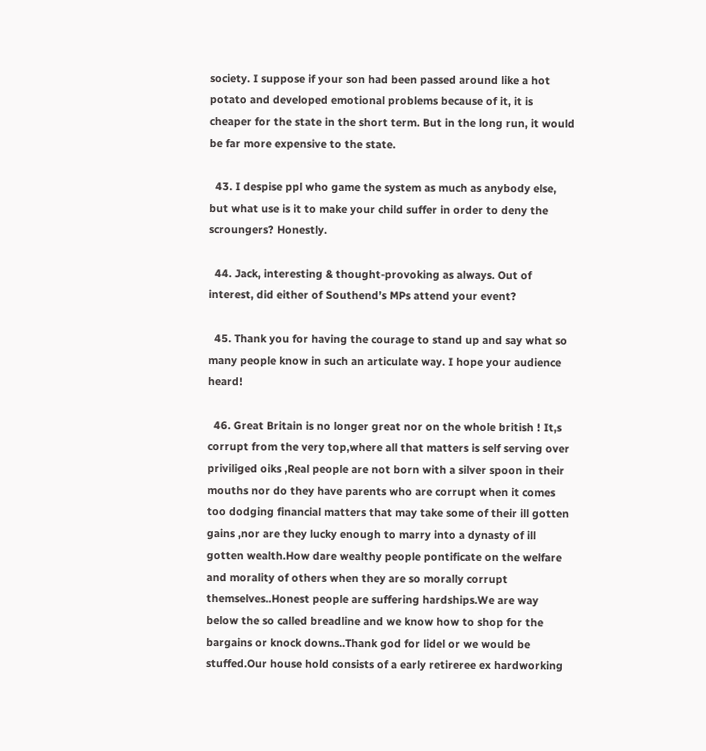society. I suppose if your son had been passed around like a hot potato and developed emotional problems because of it, it is cheaper for the state in the short term. But in the long run, it would be far more expensive to the state.

  43. I despise ppl who game the system as much as anybody else, but what use is it to make your child suffer in order to deny the scroungers? Honestly.

  44. Jack, interesting & thought-provoking as always. Out of interest, did either of Southend’s MPs attend your event?

  45. Thank you for having the courage to stand up and say what so many people know in such an articulate way. I hope your audience heard!

  46. Great Britain is no longer great nor on the whole british ! It,s corrupt from the very top,where all that matters is self serving over priviliged oiks ,Real people are not born with a silver spoon in their mouths nor do they have parents who are corrupt when it comes too dodging financial matters that may take some of their ill gotten gains ,nor are they lucky enough to marry into a dynasty of ill gotten wealth.How dare wealthy people pontificate on the welfare and morality of others when they are so morally corrupt themselves..Honest people are suffering hardships.We are way below the so called breadline and we know how to shop for the bargains or knock downs..Thank god for lidel or we would be stuffed.Our house hold consists of a early retireree ex hardworking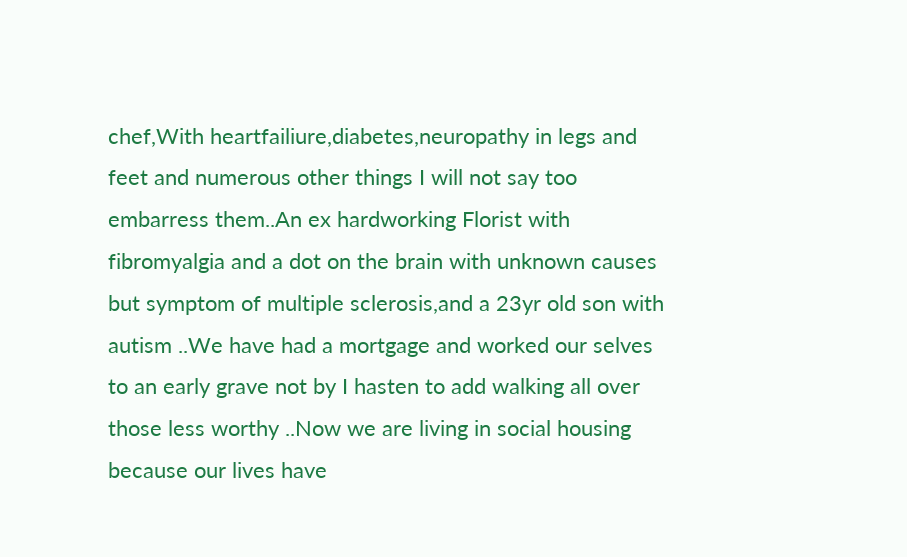chef,With heartfailiure,diabetes,neuropathy in legs and feet and numerous other things I will not say too embarress them..An ex hardworking Florist with fibromyalgia and a dot on the brain with unknown causes but symptom of multiple sclerosis,and a 23yr old son with autism ..We have had a mortgage and worked our selves to an early grave not by I hasten to add walking all over those less worthy ..Now we are living in social housing because our lives have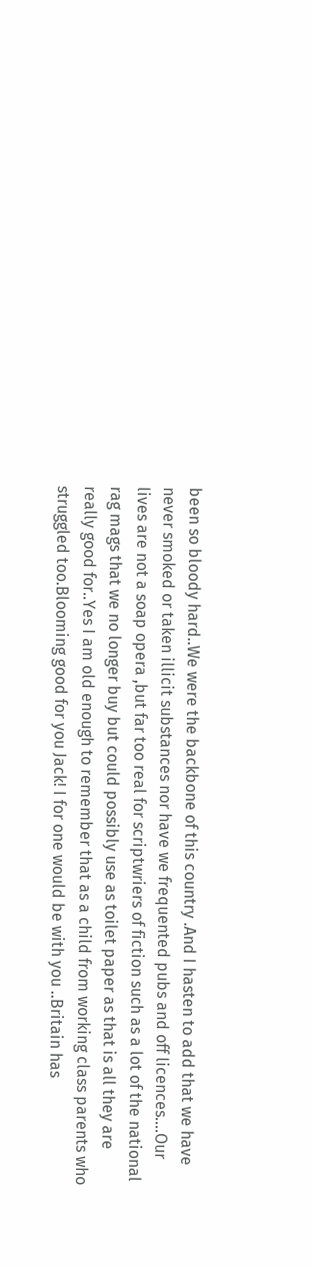been so bloody hard..We were the backbone of this country .And I hasten to add that we have never smoked or taken illicit substances nor have we frequented pubs and off licences….Our lives are not a soap opera ,but far too real for scriptwriers of fiction such as a lot of the national rag mags that we no longer buy but could possibly use as toilet paper as that is all they are really good for..Yes I am old enough to remember that as a child from working class parents who struggled too.Blooming good for you Jack! I for one would be with you ..Britain has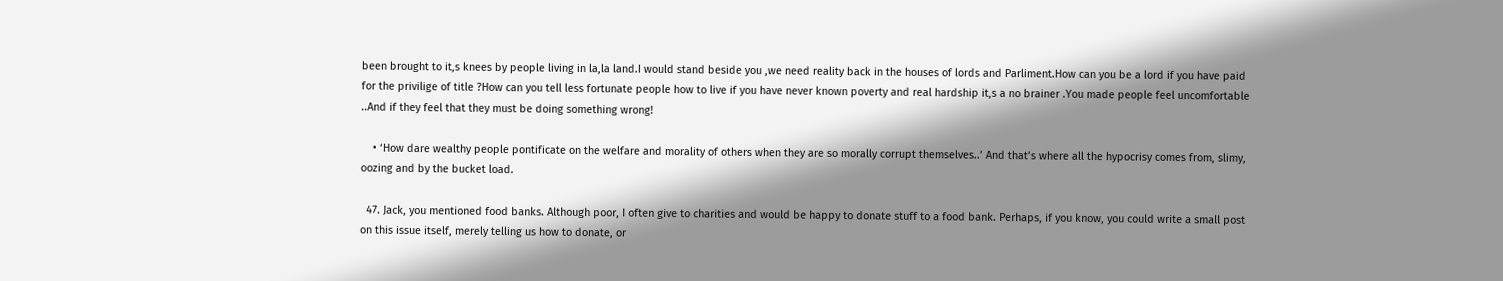been brought to it,s knees by people living in la,la land.I would stand beside you ,we need reality back in the houses of lords and Parliment.How can you be a lord if you have paid for the privilige of title ?How can you tell less fortunate people how to live if you have never known poverty and real hardship it,s a no brainer .You made people feel uncomfortable ..And if they feel that they must be doing something wrong!

    • ‘How dare wealthy people pontificate on the welfare and morality of others when they are so morally corrupt themselves..’ And that’s where all the hypocrisy comes from, slimy, oozing and by the bucket load.

  47. Jack, you mentioned food banks. Although poor, I often give to charities and would be happy to donate stuff to a food bank. Perhaps, if you know, you could write a small post on this issue itself, merely telling us how to donate, or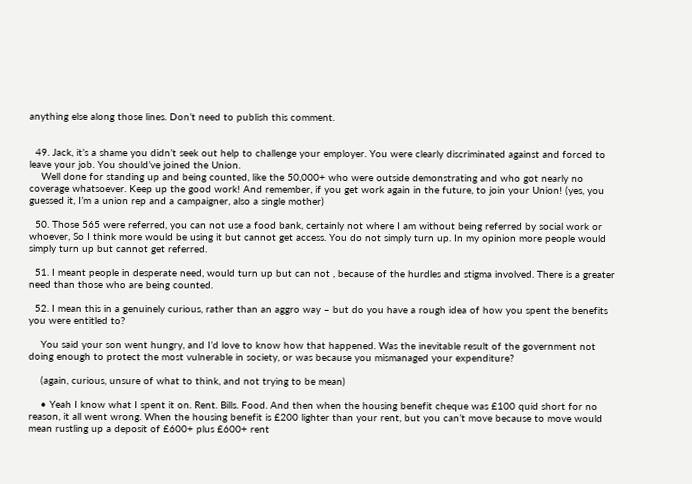anything else along those lines. Don’t need to publish this comment.


  49. Jack, it’s a shame you didn’t seek out help to challenge your employer. You were clearly discriminated against and forced to leave your job. You should’ve joined the Union.
    Well done for standing up and being counted, like the 50,000+ who were outside demonstrating and who got nearly no coverage whatsoever. Keep up the good work! And remember, if you get work again in the future, to join your Union! (yes, you guessed it, I’m a union rep and a campaigner, also a single mother)

  50. Those 565 were referred, you can not use a food bank, certainly not where I am without being referred by social work or whoever, So I think more would be using it but cannot get access. You do not simply turn up. In my opinion more people would simply turn up but cannot get referred.

  51. I meant people in desperate need, would turn up but can not , because of the hurdles and stigma involved. There is a greater need than those who are being counted.

  52. I mean this in a genuinely curious, rather than an aggro way – but do you have a rough idea of how you spent the benefits you were entitled to?

    You said your son went hungry, and I’d love to know how that happened. Was the inevitable result of the government not doing enough to protect the most vulnerable in society, or was because you mismanaged your expenditure?

    (again, curious, unsure of what to think, and not trying to be mean)

    • Yeah I know what I spent it on. Rent. Bills. Food. And then when the housing benefit cheque was £100 quid short for no reason, it all went wrong. When the housing benefit is £200 lighter than your rent, but you can’t move because to move would mean rustling up a deposit of £600+ plus £600+ rent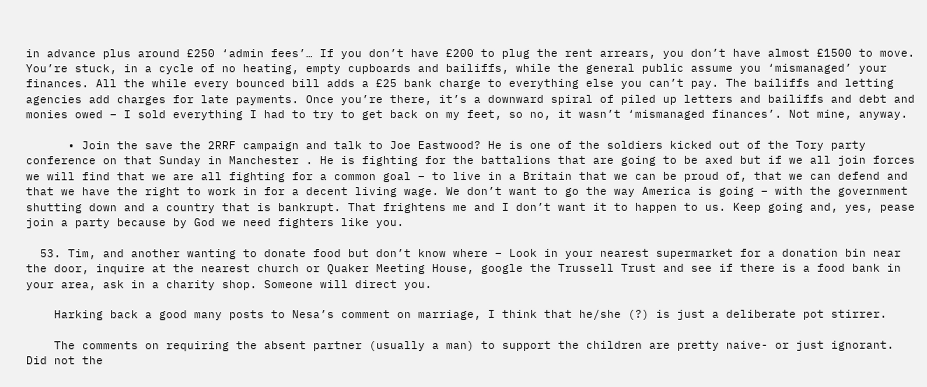in advance plus around £250 ‘admin fees’… If you don’t have £200 to plug the rent arrears, you don’t have almost £1500 to move. You’re stuck, in a cycle of no heating, empty cupboards and bailiffs, while the general public assume you ‘mismanaged’ your finances. All the while every bounced bill adds a £25 bank charge to everything else you can’t pay. The bailiffs and letting agencies add charges for late payments. Once you’re there, it’s a downward spiral of piled up letters and bailiffs and debt and monies owed – I sold everything I had to try to get back on my feet, so no, it wasn’t ‘mismanaged finances’. Not mine, anyway.

      • Join the save the 2RRF campaign and talk to Joe Eastwood? He is one of the soldiers kicked out of the Tory party conference on that Sunday in Manchester . He is fighting for the battalions that are going to be axed but if we all join forces we will find that we are all fighting for a common goal – to live in a Britain that we can be proud of, that we can defend and that we have the right to work in for a decent living wage. We don’t want to go the way America is going – with the government shutting down and a country that is bankrupt. That frightens me and I don’t want it to happen to us. Keep going and, yes, pease join a party because by God we need fighters like you.

  53. Tim, and another wanting to donate food but don’t know where – Look in your nearest supermarket for a donation bin near the door, inquire at the nearest church or Quaker Meeting House, google the Trussell Trust and see if there is a food bank in your area, ask in a charity shop. Someone will direct you.

    Harking back a good many posts to Nesa’s comment on marriage, I think that he/she (?) is just a deliberate pot stirrer.

    The comments on requiring the absent partner (usually a man) to support the children are pretty naive- or just ignorant. Did not the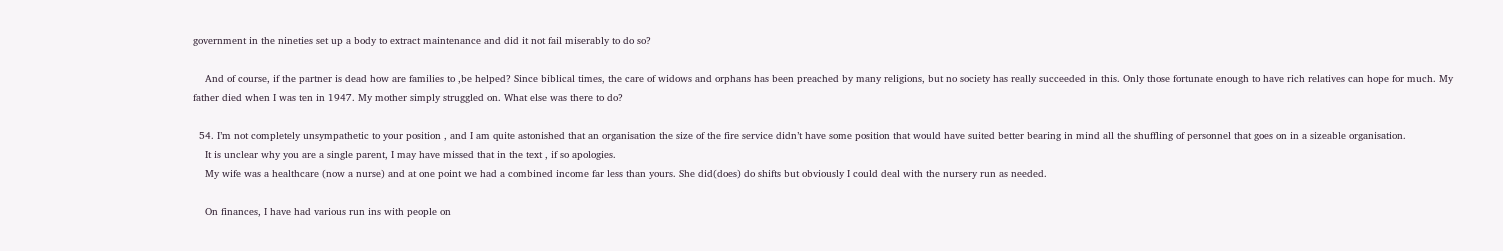government in the nineties set up a body to extract maintenance and did it not fail miserably to do so?

    And of course, if the partner is dead how are families to ,be helped? Since biblical times, the care of widows and orphans has been preached by many religions, but no society has really succeeded in this. Only those fortunate enough to have rich relatives can hope for much. My father died when I was ten in 1947. My mother simply struggled on. What else was there to do?

  54. I’m not completely unsympathetic to your position , and I am quite astonished that an organisation the size of the fire service didn’t have some position that would have suited better bearing in mind all the shuffling of personnel that goes on in a sizeable organisation.
    It is unclear why you are a single parent, I may have missed that in the text , if so apologies.
    My wife was a healthcare (now a nurse) and at one point we had a combined income far less than yours. She did(does) do shifts but obviously I could deal with the nursery run as needed.

    On finances, I have had various run ins with people on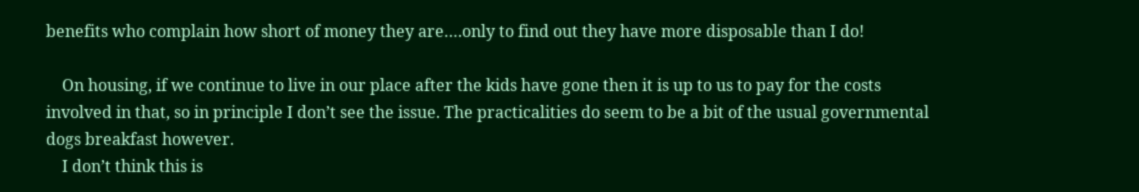benefits who complain how short of money they are….only to find out they have more disposable than I do!

    On housing, if we continue to live in our place after the kids have gone then it is up to us to pay for the costs involved in that, so in principle I don’t see the issue. The practicalities do seem to be a bit of the usual governmental dogs breakfast however.
    I don’t think this is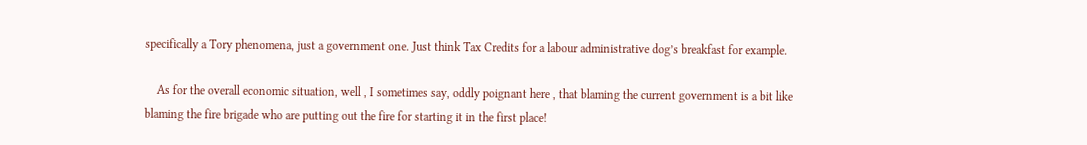specifically a Tory phenomena, just a government one. Just think Tax Credits for a labour administrative dog’s breakfast for example.

    As for the overall economic situation, well , I sometimes say, oddly poignant here , that blaming the current government is a bit like blaming the fire brigade who are putting out the fire for starting it in the first place!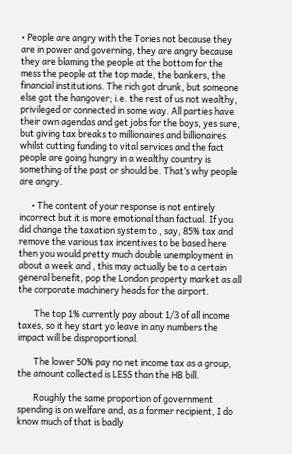• People are angry with the Tories not because they are in power and governing, they are angry because they are blaming the people at the bottom for the mess the people at the top made, the bankers, the financial institutions. The rich got drunk, but someone else got the hangover; i.e. the rest of us not wealthy, privileged or connected in some way. All parties have their own agendas and get jobs for the boys, yes sure, but giving tax breaks to millionaires and billionaires whilst cutting funding to vital services and the fact people are going hungry in a wealthy country is something of the past or should be. That’s why people are angry.

      • The content of your response is not entirely incorrect but it is more emotional than factual. If you did change the taxation system to , say, 85% tax and remove the various tax incentives to be based here then you would pretty much double unemployment in about a week and , this may actually be to a certain general benefit, pop the London property market as all the corporate machinery heads for the airport.

        The top 1% currently pay about 1/3 of all income taxes, so it hey start yo leave in any numbers the impact will be disproportional.

        The lower 50% pay no net income tax as a group, the amount collected is LESS than the HB bill.

        Roughly the same proportion of government spending is on welfare and, as a former recipient, I do know much of that is badly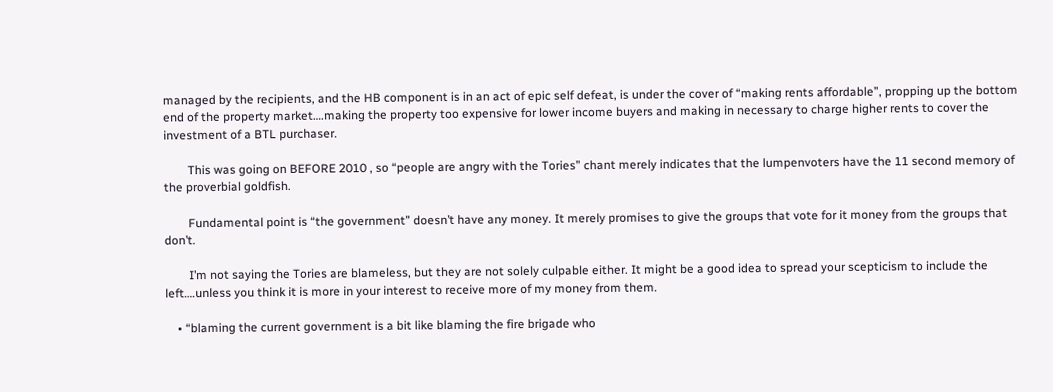managed by the recipients, and the HB component is in an act of epic self defeat, is under the cover of “making rents affordable”, propping up the bottom end of the property market….making the property too expensive for lower income buyers and making in necessary to charge higher rents to cover the investment of a BTL purchaser.

        This was going on BEFORE 2010 , so “people are angry with the Tories” chant merely indicates that the lumpenvoters have the 11 second memory of the proverbial goldfish.

        Fundamental point is “the government” doesn’t have any money. It merely promises to give the groups that vote for it money from the groups that don’t.

        I’m not saying the Tories are blameless, but they are not solely culpable either. It might be a good idea to spread your scepticism to include the left….unless you think it is more in your interest to receive more of my money from them.

    • “blaming the current government is a bit like blaming the fire brigade who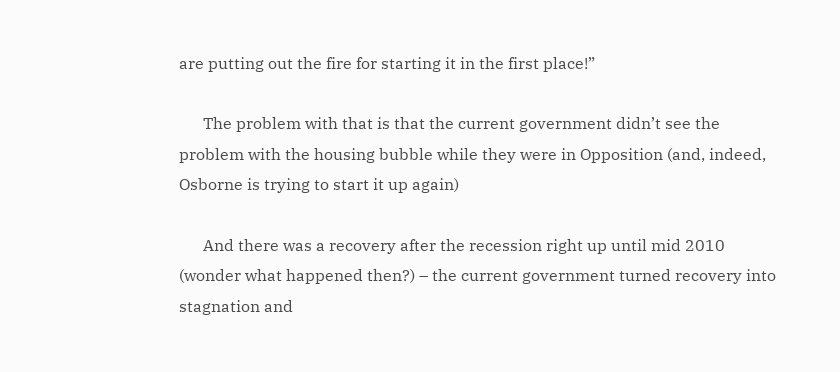are putting out the fire for starting it in the first place!”

      The problem with that is that the current government didn’t see the problem with the housing bubble while they were in Opposition (and, indeed, Osborne is trying to start it up again)

      And there was a recovery after the recession right up until mid 2010 (wonder what happened then?) – the current government turned recovery into stagnation and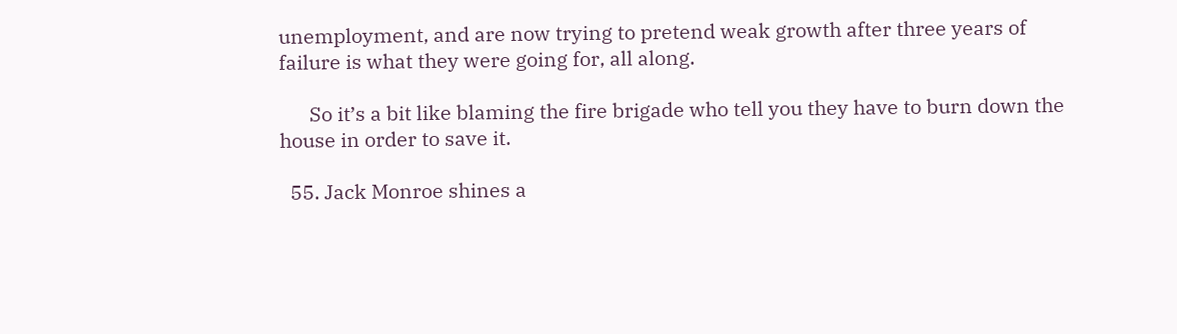unemployment, and are now trying to pretend weak growth after three years of failure is what they were going for, all along.

      So it’s a bit like blaming the fire brigade who tell you they have to burn down the house in order to save it.

  55. Jack Monroe shines a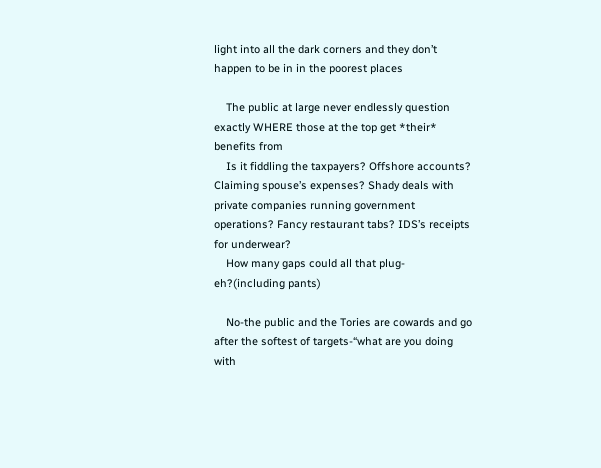light into all the dark corners and they don’t happen to be in in the poorest places

    The public at large never endlessly question exactly WHERE those at the top get *their* benefits from
    Is it fiddling the taxpayers? Offshore accounts? Claiming spouse’s expenses? Shady deals with private companies running government operations? Fancy restaurant tabs? IDS’s receipts for underwear?
    How many gaps could all that plug-eh?(including pants)

    No-the public and the Tories are cowards and go after the softest of targets-“what are you doing with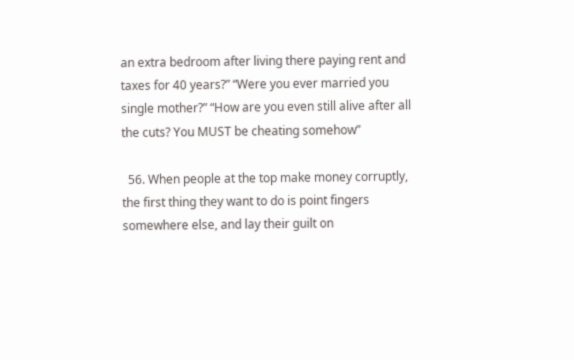an extra bedroom after living there paying rent and taxes for 40 years?” “Were you ever married you single mother?” “How are you even still alive after all the cuts? You MUST be cheating somehow”

  56. When people at the top make money corruptly, the first thing they want to do is point fingers somewhere else, and lay their guilt on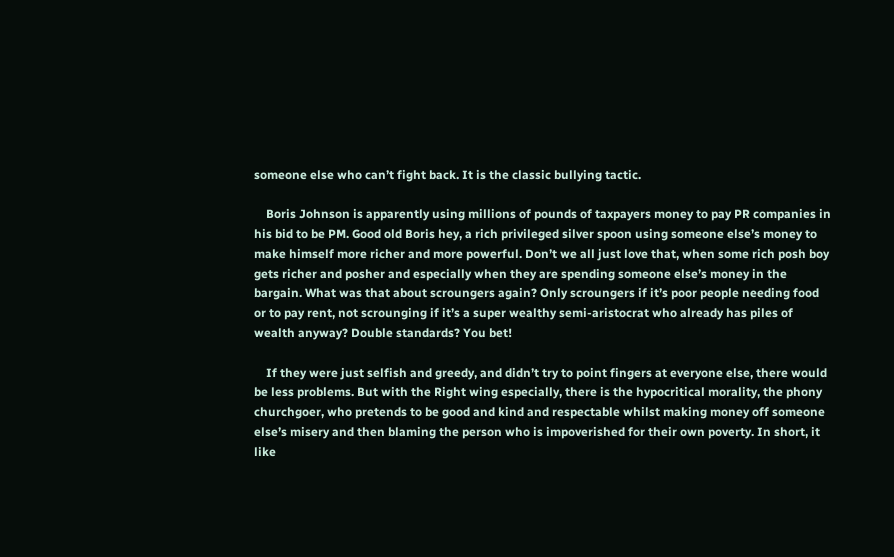someone else who can’t fight back. It is the classic bullying tactic.

    Boris Johnson is apparently using millions of pounds of taxpayers money to pay PR companies in his bid to be PM. Good old Boris hey, a rich privileged silver spoon using someone else’s money to make himself more richer and more powerful. Don’t we all just love that, when some rich posh boy gets richer and posher and especially when they are spending someone else’s money in the bargain. What was that about scroungers again? Only scroungers if it’s poor people needing food or to pay rent, not scrounging if it’s a super wealthy semi-aristocrat who already has piles of wealth anyway? Double standards? You bet!

    If they were just selfish and greedy, and didn’t try to point fingers at everyone else, there would be less problems. But with the Right wing especially, there is the hypocritical morality, the phony churchgoer, who pretends to be good and kind and respectable whilst making money off someone else’s misery and then blaming the person who is impoverished for their own poverty. In short, it like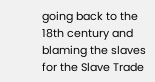going back to the 18th century and blaming the slaves for the Slave Trade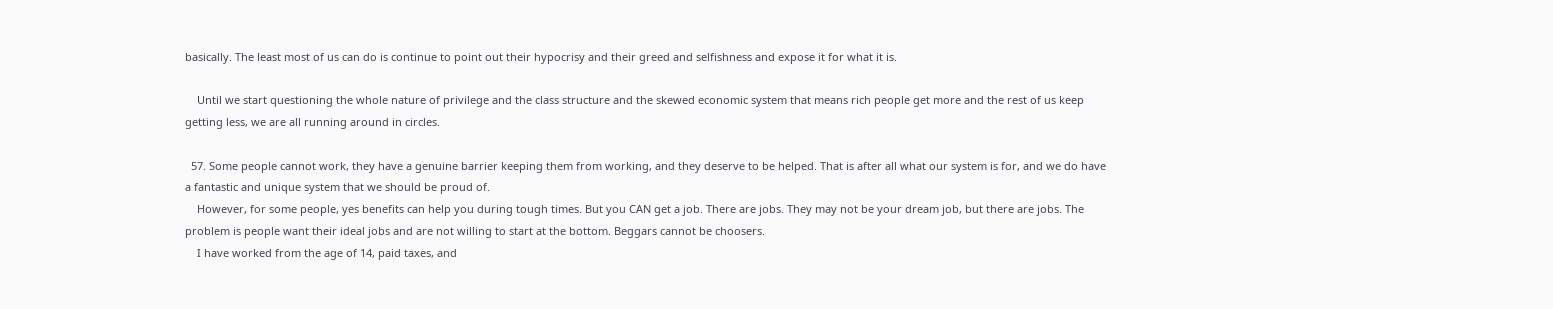basically. The least most of us can do is continue to point out their hypocrisy and their greed and selfishness and expose it for what it is.

    Until we start questioning the whole nature of privilege and the class structure and the skewed economic system that means rich people get more and the rest of us keep getting less, we are all running around in circles.

  57. Some people cannot work, they have a genuine barrier keeping them from working, and they deserve to be helped. That is after all what our system is for, and we do have a fantastic and unique system that we should be proud of.
    However, for some people, yes benefits can help you during tough times. But you CAN get a job. There are jobs. They may not be your dream job, but there are jobs. The problem is people want their ideal jobs and are not willing to start at the bottom. Beggars cannot be choosers.
    I have worked from the age of 14, paid taxes, and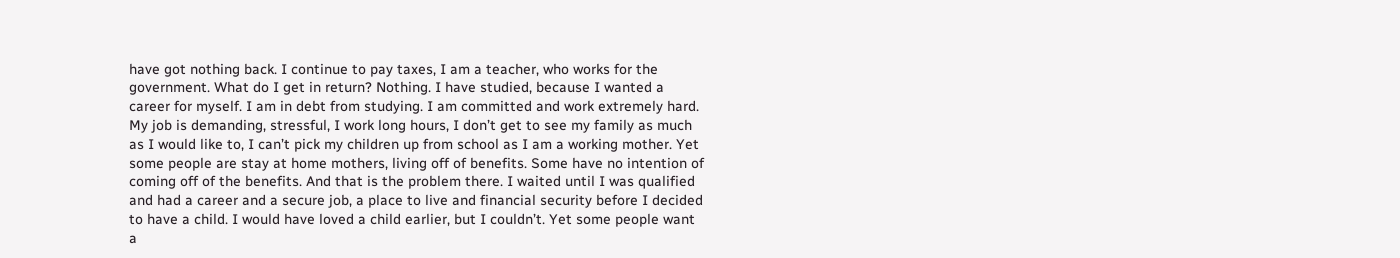have got nothing back. I continue to pay taxes, I am a teacher, who works for the government. What do I get in return? Nothing. I have studied, because I wanted a career for myself. I am in debt from studying. I am committed and work extremely hard. My job is demanding, stressful, I work long hours, I don’t get to see my family as much as I would like to, I can’t pick my children up from school as I am a working mother. Yet some people are stay at home mothers, living off of benefits. Some have no intention of coming off of the benefits. And that is the problem there. I waited until I was qualified and had a career and a secure job, a place to live and financial security before I decided to have a child. I would have loved a child earlier, but I couldn’t. Yet some people want a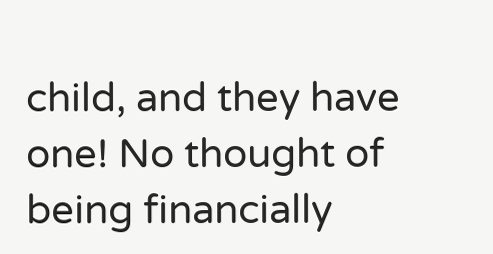child, and they have one! No thought of being financially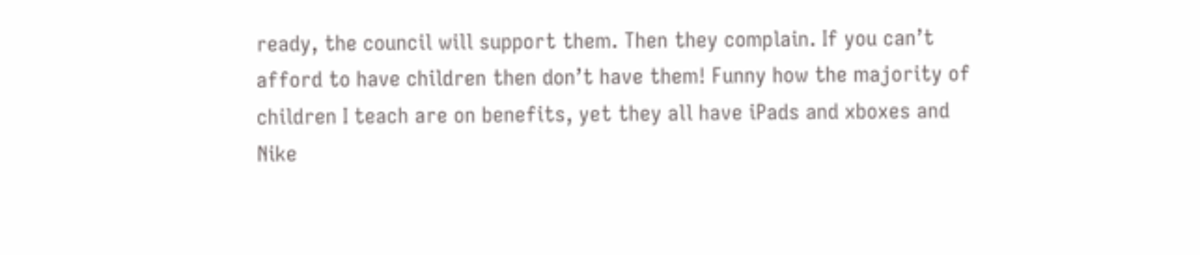ready, the council will support them. Then they complain. If you can’t afford to have children then don’t have them! Funny how the majority of children I teach are on benefits, yet they all have iPads and xboxes and Nike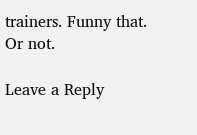trainers. Funny that. Or not.

Leave a Reply